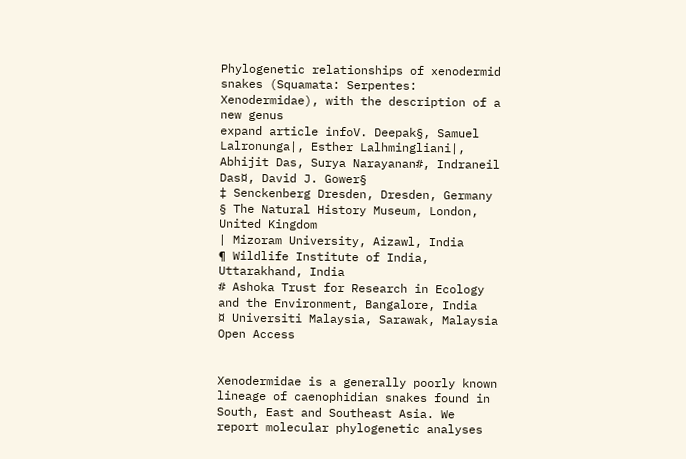Phylogenetic relationships of xenodermid snakes (Squamata: Serpentes: Xenodermidae), with the description of a new genus
expand article infoV. Deepak§, Samuel Lalronunga|, Esther Lalhmingliani|, Abhijit Das, Surya Narayanan#, Indraneil Das¤, David J. Gower§
‡ Senckenberg Dresden, Dresden, Germany
§ The Natural History Museum, London, United Kingdom
| Mizoram University, Aizawl, India
¶ Wildlife Institute of India, Uttarakhand, India
# Ashoka Trust for Research in Ecology and the Environment, Bangalore, India
¤ Universiti Malaysia, Sarawak, Malaysia
Open Access


Xenodermidae is a generally poorly known lineage of caenophidian snakes found in South, East and Southeast Asia. We report molecular phylogenetic analyses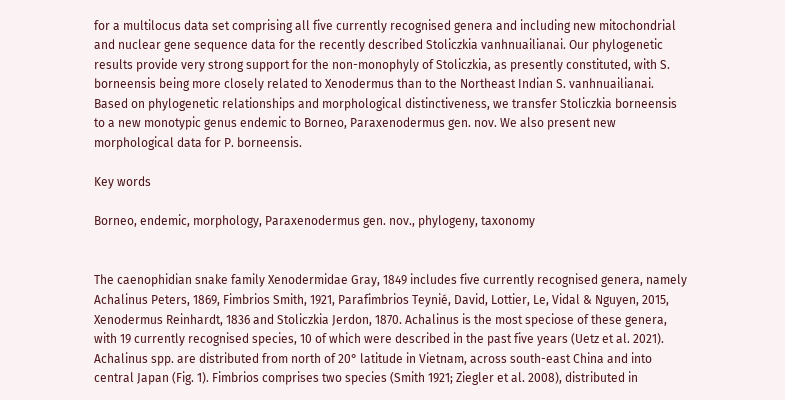for a multilocus data set comprising all five currently recognised genera and including new mitochondrial and nuclear gene sequence data for the recently described Stoliczkia vanhnuailianai. Our phylogenetic results provide very strong support for the non-monophyly of Stoliczkia, as presently constituted, with S. borneensis being more closely related to Xenodermus than to the Northeast Indian S. vanhnuailianai. Based on phylogenetic relationships and morphological distinctiveness, we transfer Stoliczkia borneensis to a new monotypic genus endemic to Borneo, Paraxenodermus gen. nov. We also present new morphological data for P. borneensis.

Key words

Borneo, endemic, morphology, Paraxenodermus gen. nov., phylogeny, taxonomy


The caenophidian snake family Xenodermidae Gray, 1849 includes five currently recognised genera, namely Achalinus Peters, 1869, Fimbrios Smith, 1921, Parafimbrios Teynié, David, Lottier, Le, Vidal & Nguyen, 2015, Xenodermus Reinhardt, 1836 and Stoliczkia Jerdon, 1870. Achalinus is the most speciose of these genera, with 19 currently recognised species, 10 of which were described in the past five years (Uetz et al. 2021). Achalinus spp. are distributed from north of 20° latitude in Vietnam, across south-east China and into central Japan (Fig. 1). Fimbrios comprises two species (Smith 1921; Ziegler et al. 2008), distributed in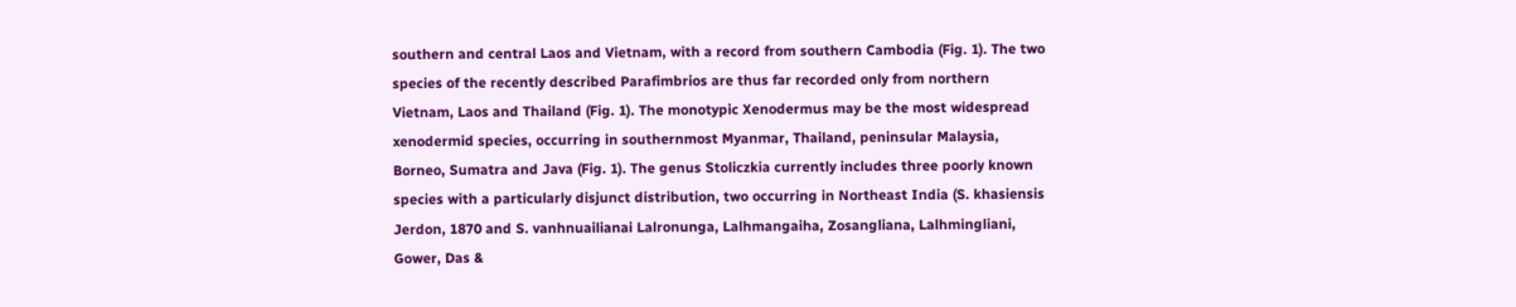southern and central Laos and Vietnam, with a record from southern Cambodia (Fig. 1). The two species of the recently described Parafimbrios are thus far recorded only from northern Vietnam, Laos and Thailand (Fig. 1). The monotypic Xenodermus may be the most widespread xenodermid species, occurring in southernmost Myanmar, Thailand, peninsular Malaysia, Borneo, Sumatra and Java (Fig. 1). The genus Stoliczkia currently includes three poorly known species with a particularly disjunct distribution, two occurring in Northeast India (S. khasiensis Jerdon, 1870 and S. vanhnuailianai Lalronunga, Lalhmangaiha, Zosangliana, Lalhmingliani, Gower, Das &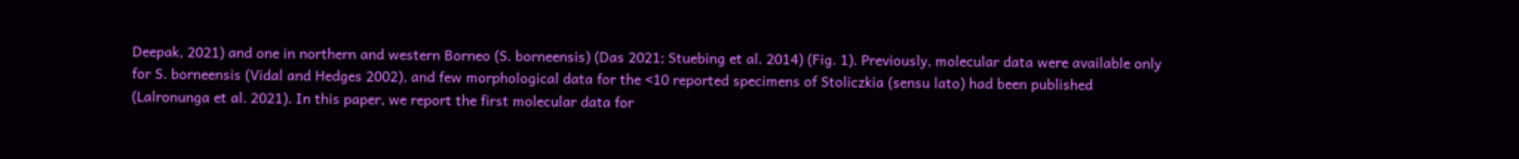Deepak, 2021) and one in northern and western Borneo (S. borneensis) (Das 2021; Stuebing et al. 2014) (Fig. 1). Previously, molecular data were available only for S. borneensis (Vidal and Hedges 2002), and few morphological data for the <10 reported specimens of Stoliczkia (sensu lato) had been published (Lalronunga et al. 2021). In this paper, we report the first molecular data for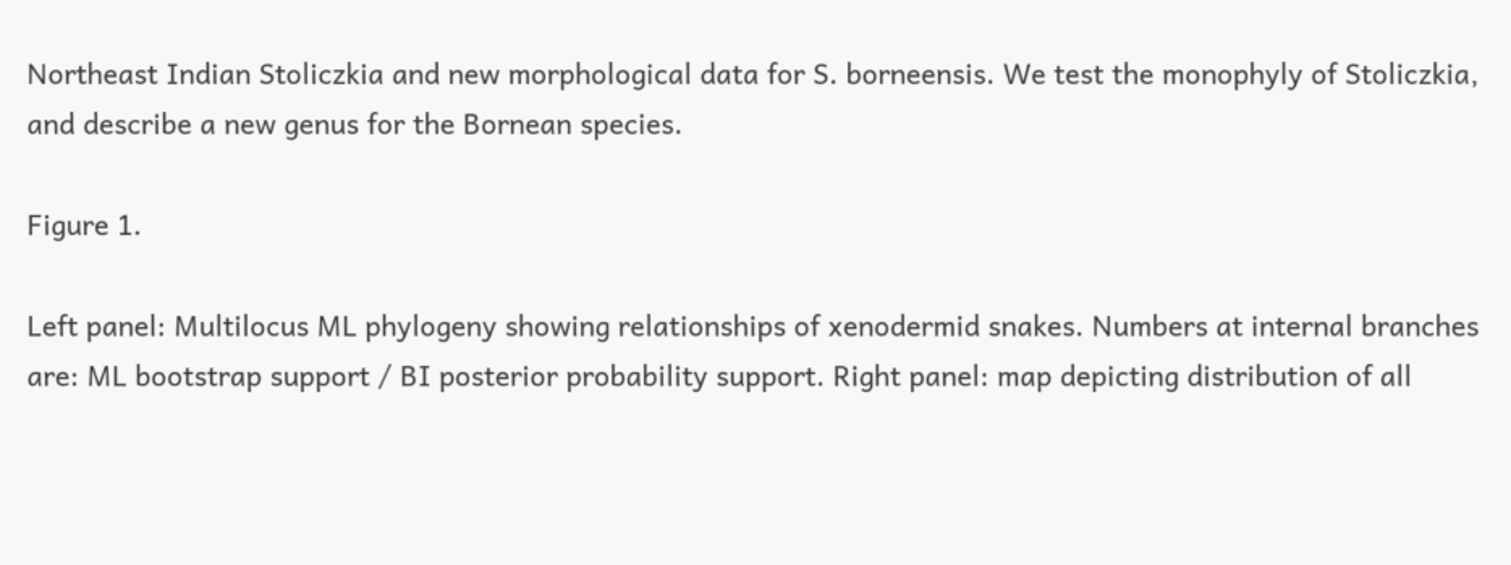Northeast Indian Stoliczkia and new morphological data for S. borneensis. We test the monophyly of Stoliczkia, and describe a new genus for the Bornean species.

Figure 1.

Left panel: Multilocus ML phylogeny showing relationships of xenodermid snakes. Numbers at internal branches are: ML bootstrap support / BI posterior probability support. Right panel: map depicting distribution of all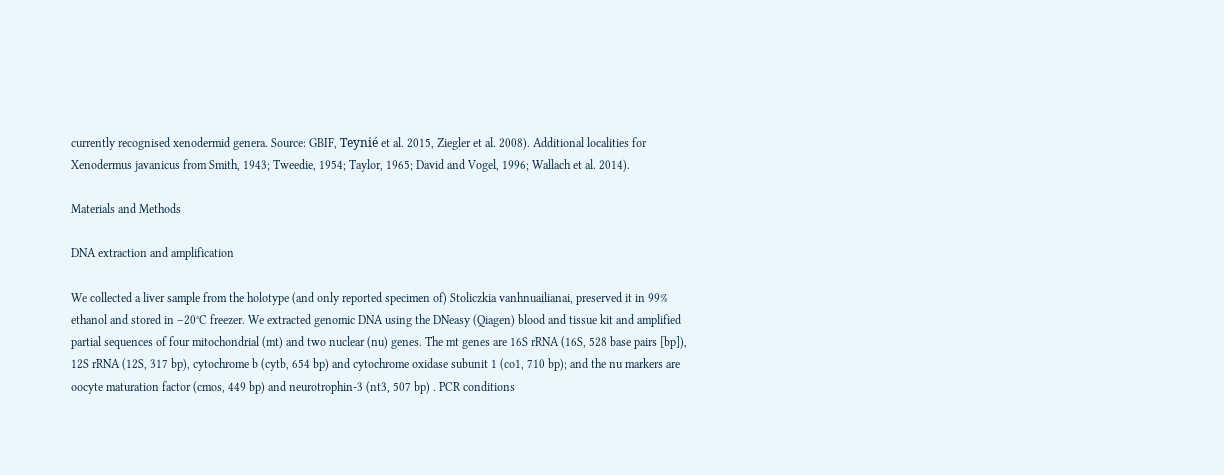currently recognised xenodermid genera. Source: GBIF, Teynié et al. 2015, Ziegler et al. 2008). Additional localities for Xenodermus javanicus from Smith, 1943; Tweedie, 1954; Taylor, 1965; David and Vogel, 1996; Wallach et al. 2014).

Materials and Methods

DNA extraction and amplification

We collected a liver sample from the holotype (and only reported specimen of) Stoliczkia vanhnuailianai, preserved it in 99% ethanol and stored in –20°C freezer. We extracted genomic DNA using the DNeasy (Qiagen) blood and tissue kit and amplified partial sequences of four mitochondrial (mt) and two nuclear (nu) genes. The mt genes are 16S rRNA (16S, 528 base pairs [bp]), 12S rRNA (12S, 317 bp), cytochrome b (cytb, 654 bp) and cytochrome oxidase subunit 1 (co1, 710 bp); and the nu markers are oocyte maturation factor (cmos, 449 bp) and neurotrophin-3 (nt3, 507 bp) . PCR conditions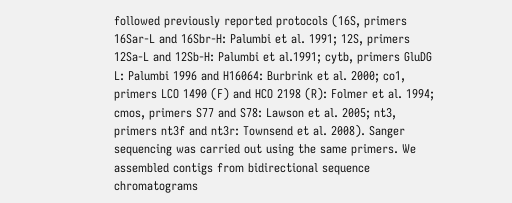followed previously reported protocols (16S, primers 16Sar-L and 16Sbr-H: Palumbi et al. 1991; 12S, primers 12Sa-L and 12Sb-H: Palumbi et al.1991; cytb, primers GluDG L: Palumbi 1996 and H16064: Burbrink et al. 2000; co1, primers LCO 1490 (F) and HCO 2198 (R): Folmer et al. 1994; cmos, primers S77 and S78: Lawson et al. 2005; nt3, primers nt3f and nt3r: Townsend et al. 2008). Sanger sequencing was carried out using the same primers. We assembled contigs from bidirectional sequence chromatograms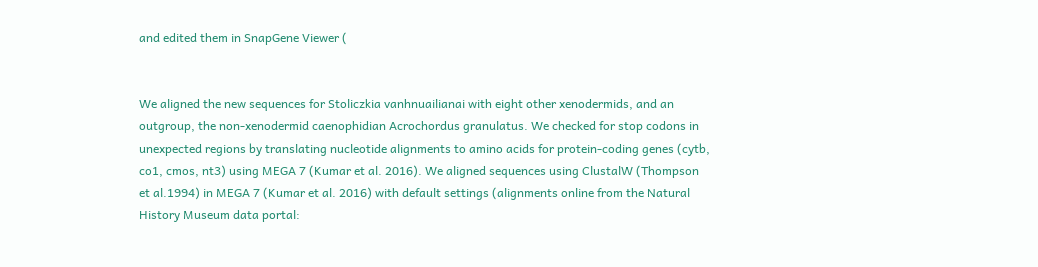and edited them in SnapGene Viewer (


We aligned the new sequences for Stoliczkia vanhnuailianai with eight other xenodermids, and an outgroup, the non-xenodermid caenophidian Acrochordus granulatus. We checked for stop codons in unexpected regions by translating nucleotide alignments to amino acids for protein-coding genes (cytb, co1, cmos, nt3) using MEGA 7 (Kumar et al. 2016). We aligned sequences using ClustalW (Thompson et al.1994) in MEGA 7 (Kumar et al. 2016) with default settings (alignments online from the Natural History Museum data portal: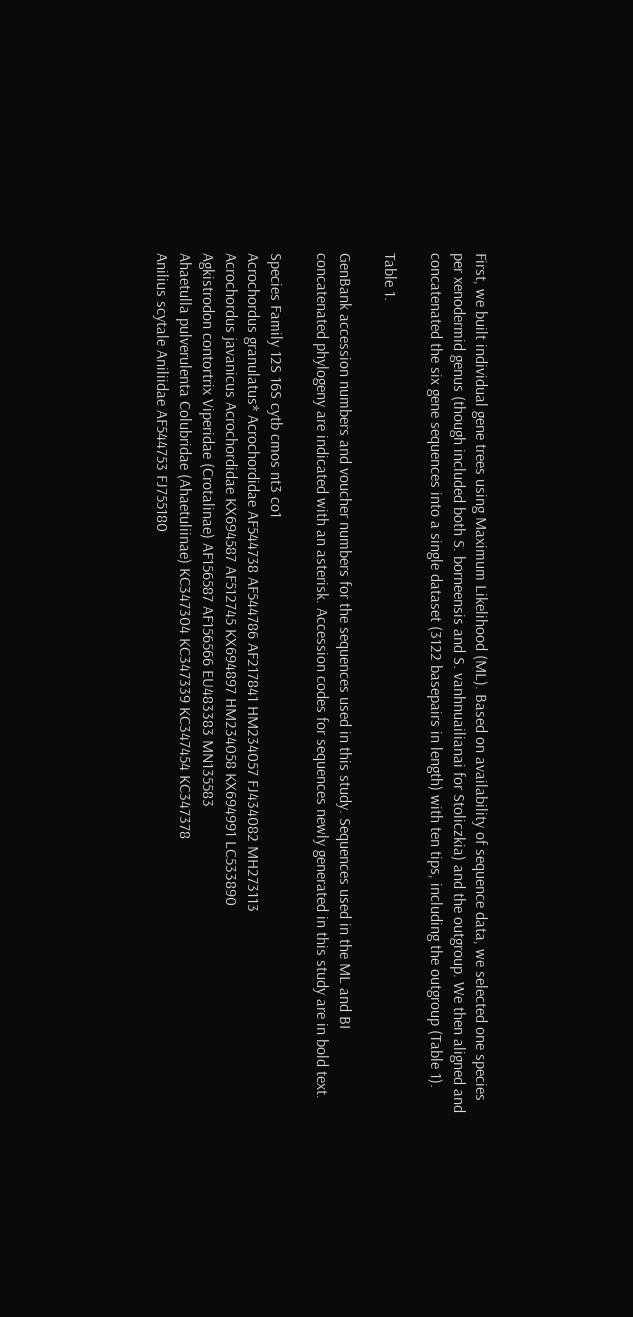First, we built individual gene trees using Maximum Likelihood (ML). Based on availability of sequence data, we selected one species per xenodermid genus (though included both S. borneensis and S. vanhnuailianai for Stoliczkia) and the outgroup. We then aligned and concatenated the six gene sequences into a single dataset (3122 basepairs in length) with ten tips, including the outgroup (Table 1).

Table 1.

GenBank accession numbers and voucher numbers for the sequences used in this study. Sequences used in the ML and BI concatenated phylogeny are indicated with an asterisk. Accession codes for sequences newly generated in this study are in bold text.

Species Family 12S 16S cytb cmos nt3 co1
Acrochordus granulatus* Acrochordidae AF544738 AF544786 AF217841 HM234057 FJ434082 MH273113
Acrochordus javanicus Acrochordidae KX694587 AF512745 KX694897 HM234058 KX694991 LC533890
Agkistrodon contortrix Viperidae (Crotalinae) AF156587 AF156566 EU483383 MN135583
Ahaetulla pulverulenta Colubridae (Ahaetuliinae) KC347304 KC347339 KC347454 KC347378
Anilius scytale Aniliidae AF544753 FJ755180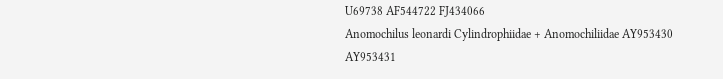U69738 AF544722 FJ434066
Anomochilus leonardi Cylindrophiidae + Anomochiliidae AY953430 AY953431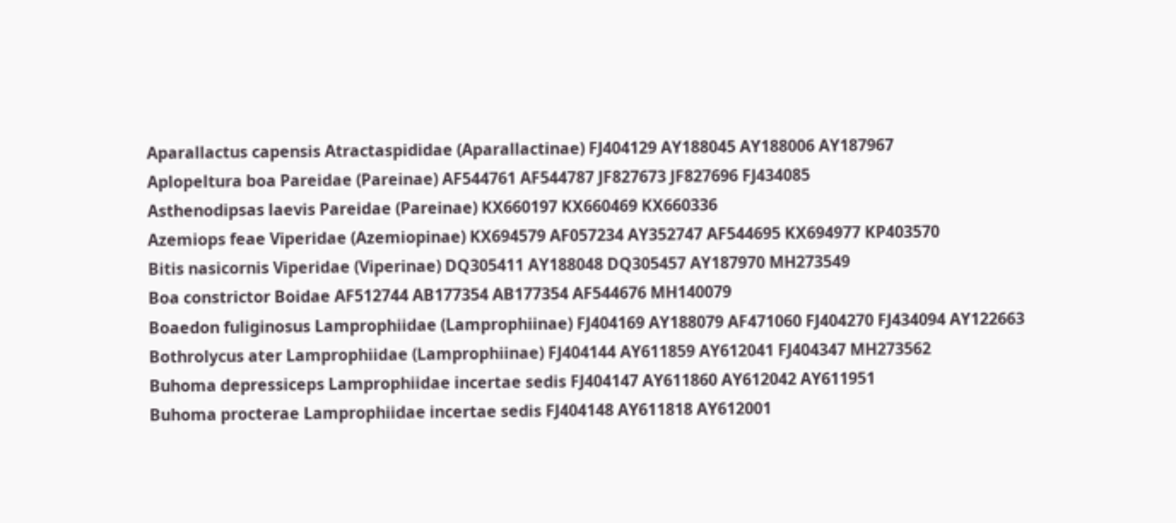Aparallactus capensis Atractaspididae (Aparallactinae) FJ404129 AY188045 AY188006 AY187967
Aplopeltura boa Pareidae (Pareinae) AF544761 AF544787 JF827673 JF827696 FJ434085
Asthenodipsas laevis Pareidae (Pareinae) KX660197 KX660469 KX660336
Azemiops feae Viperidae (Azemiopinae) KX694579 AF057234 AY352747 AF544695 KX694977 KP403570
Bitis nasicornis Viperidae (Viperinae) DQ305411 AY188048 DQ305457 AY187970 MH273549
Boa constrictor Boidae AF512744 AB177354 AB177354 AF544676 MH140079
Boaedon fuliginosus Lamprophiidae (Lamprophiinae) FJ404169 AY188079 AF471060 FJ404270 FJ434094 AY122663
Bothrolycus ater Lamprophiidae (Lamprophiinae) FJ404144 AY611859 AY612041 FJ404347 MH273562
Buhoma depressiceps Lamprophiidae incertae sedis FJ404147 AY611860 AY612042 AY611951
Buhoma procterae Lamprophiidae incertae sedis FJ404148 AY611818 AY612001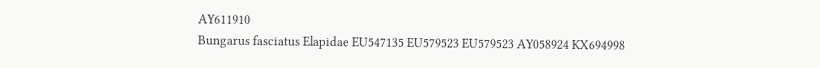AY611910
Bungarus fasciatus Elapidae EU547135 EU579523 EU579523 AY058924 KX694998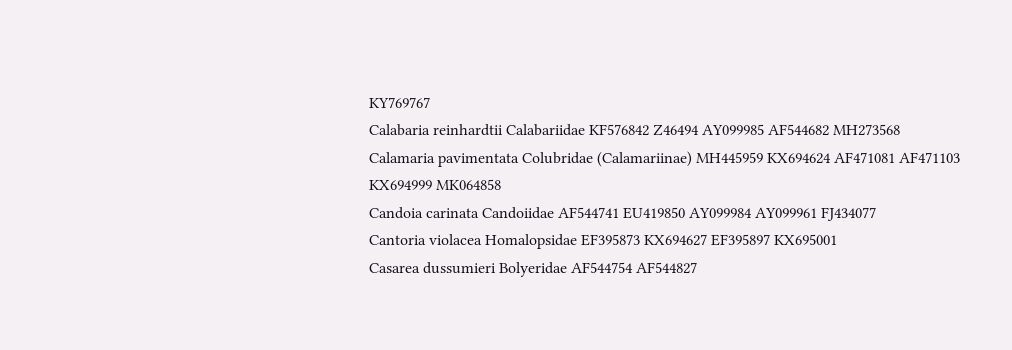KY769767
Calabaria reinhardtii Calabariidae KF576842 Z46494 AY099985 AF544682 MH273568
Calamaria pavimentata Colubridae (Calamariinae) MH445959 KX694624 AF471081 AF471103 KX694999 MK064858
Candoia carinata Candoiidae AF544741 EU419850 AY099984 AY099961 FJ434077
Cantoria violacea Homalopsidae EF395873 KX694627 EF395897 KX695001
Casarea dussumieri Bolyeridae AF544754 AF544827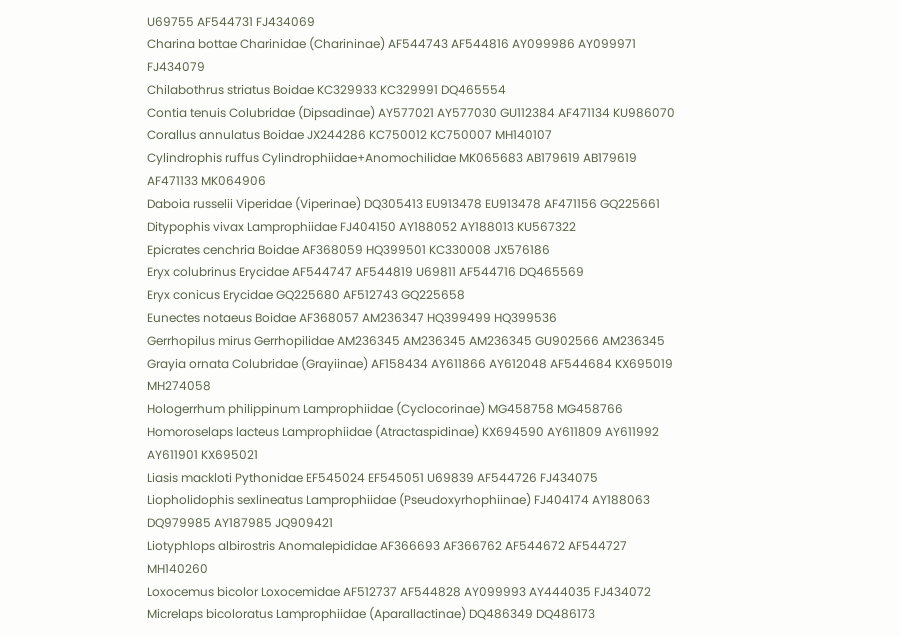U69755 AF544731 FJ434069
Charina bottae Charinidae (Charininae) AF544743 AF544816 AY099986 AY099971 FJ434079
Chilabothrus striatus Boidae KC329933 KC329991 DQ465554
Contia tenuis Colubridae (Dipsadinae) AY577021 AY577030 GU112384 AF471134 KU986070
Corallus annulatus Boidae JX244286 KC750012 KC750007 MH140107
Cylindrophis ruffus Cylindrophiidae+Anomochilidae MK065683 AB179619 AB179619 AF471133 MK064906
Daboia russelii Viperidae (Viperinae) DQ305413 EU913478 EU913478 AF471156 GQ225661
Ditypophis vivax Lamprophiidae FJ404150 AY188052 AY188013 KU567322
Epicrates cenchria Boidae AF368059 HQ399501 KC330008 JX576186
Eryx colubrinus Erycidae AF544747 AF544819 U69811 AF544716 DQ465569
Eryx conicus Erycidae GQ225680 AF512743 GQ225658
Eunectes notaeus Boidae AF368057 AM236347 HQ399499 HQ399536
Gerrhopilus mirus Gerrhopilidae AM236345 AM236345 AM236345 GU902566 AM236345
Grayia ornata Colubridae (Grayiinae) AF158434 AY611866 AY612048 AF544684 KX695019 MH274058
Hologerrhum philippinum Lamprophiidae (Cyclocorinae) MG458758 MG458766
Homoroselaps lacteus Lamprophiidae (Atractaspidinae) KX694590 AY611809 AY611992 AY611901 KX695021
Liasis mackloti Pythonidae EF545024 EF545051 U69839 AF544726 FJ434075
Liopholidophis sexlineatus Lamprophiidae (Pseudoxyrhophiinae) FJ404174 AY188063 DQ979985 AY187985 JQ909421
Liotyphlops albirostris Anomalepididae AF366693 AF366762 AF544672 AF544727 MH140260
Loxocemus bicolor Loxocemidae AF512737 AF544828 AY099993 AY444035 FJ434072
Micrelaps bicoloratus Lamprophiidae (Aparallactinae) DQ486349 DQ486173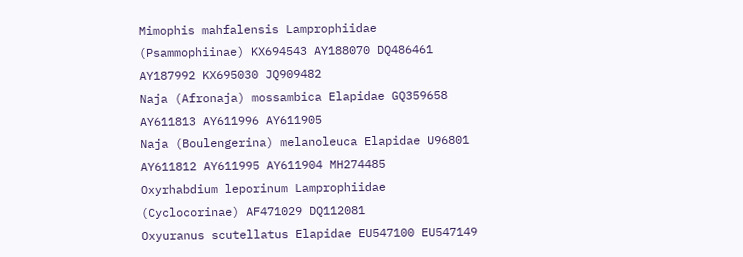Mimophis mahfalensis Lamprophiidae (Psammophiinae) KX694543 AY188070 DQ486461 AY187992 KX695030 JQ909482
Naja (Afronaja) mossambica Elapidae GQ359658 AY611813 AY611996 AY611905
Naja (Boulengerina) melanoleuca Elapidae U96801 AY611812 AY611995 AY611904 MH274485
Oxyrhabdium leporinum Lamprophiidae (Cyclocorinae) AF471029 DQ112081
Oxyuranus scutellatus Elapidae EU547100 EU547149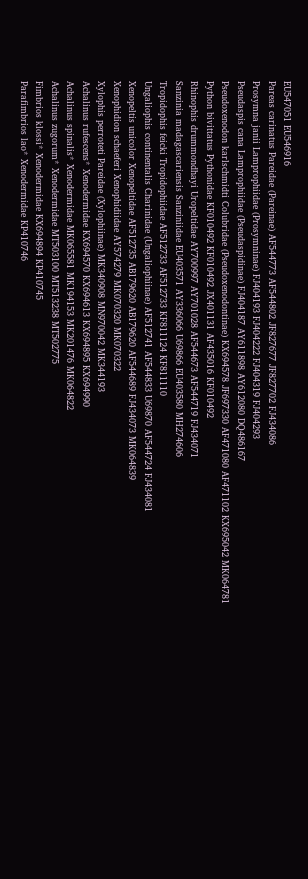EU547051 EU546916
Pareas carinatus Pareidae (Pareinae) AF544773 AF544802 JF827677 JF827702 FJ434086
Prosymna janii Lamprophiidae (Prosymninae) FJ404193 FJ404222 FJ404319 FJ404293
Pseudaspis cana Lamprophiidae (Pseudaspidinae) FJ404187 AY611898 AY612080 DQ486167
Pseudoxenodon karlschmidti Colubridae (Pseudoxenodontinae) KX694578 JF697330 AF471080 AF471102 KX695042 MK064781
Python bivittatus Pythonidae KF010492 KF010492 JX401131 AF435016 KF010492
Rhinophis drummondhayi Uropeltidae AY700997 AY701028 AF544673 AF544719 FJ434071
Sanzinia madagascariensis Sanziniidae EU403571 AY336066 U69866 EU403580 MH274606
Tropidophis feicki Tropidophiidae AF512733 AF512733 KF811124 KF811110
Ungaliophis continentalis Charinidae (Ungaliophiinae) AF512741 AF544833 U69870 AF544724 FJ434081
Xenopeltis unicolor Xenopeltidae AF512735 AB179620 AB179620 AF544689 FJ434073 MK064839
Xenophidion schaeferi Xenophidiidae AY574279 MK070320 MK070322
Xylophis perroteti Pareidae (Xylophiinae) MK340908 MN970042 MK344193
Achalinus rufescens* Xenodermidae KX694570 KX694613 KX694895 KX694990
Achalinus spinalis* Xenodermidae MK065581 MK194153 MK201476 MK064822
Achalinus zugorum* Xenodermidae MT503100 MT513238 MT502775
Fimbrios klossi* Xenodermidae KX694894 KP410745
Parafimbrios lao* Xenodermidae KP410746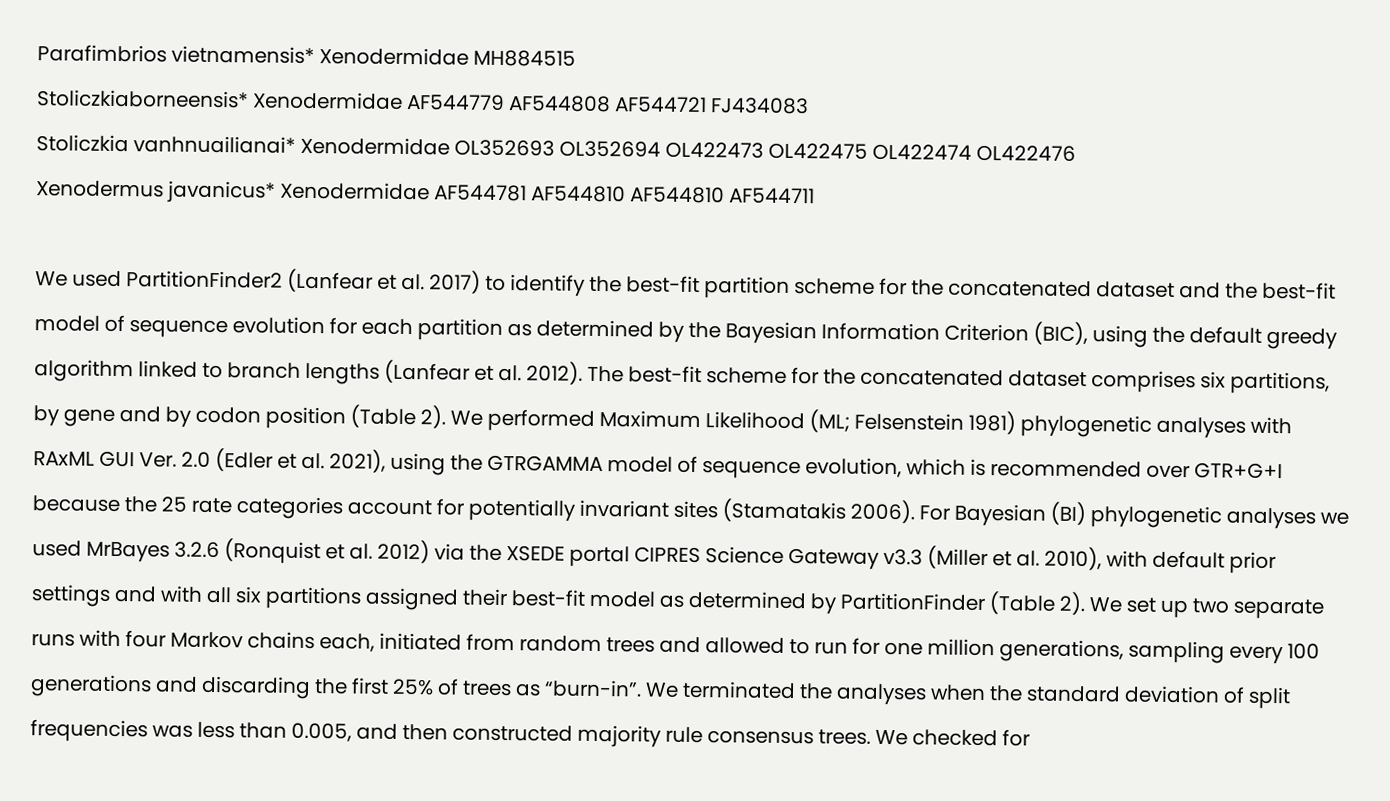Parafimbrios vietnamensis* Xenodermidae MH884515
Stoliczkiaborneensis* Xenodermidae AF544779 AF544808 AF544721 FJ434083
Stoliczkia vanhnuailianai* Xenodermidae OL352693 OL352694 OL422473 OL422475 OL422474 OL422476
Xenodermus javanicus* Xenodermidae AF544781 AF544810 AF544810 AF544711

We used PartitionFinder2 (Lanfear et al. 2017) to identify the best-fit partition scheme for the concatenated dataset and the best-fit model of sequence evolution for each partition as determined by the Bayesian Information Criterion (BIC), using the default greedy algorithm linked to branch lengths (Lanfear et al. 2012). The best-fit scheme for the concatenated dataset comprises six partitions, by gene and by codon position (Table 2). We performed Maximum Likelihood (ML; Felsenstein 1981) phylogenetic analyses with RAxML GUI Ver. 2.0 (Edler et al. 2021), using the GTRGAMMA model of sequence evolution, which is recommended over GTR+G+I because the 25 rate categories account for potentially invariant sites (Stamatakis 2006). For Bayesian (BI) phylogenetic analyses we used MrBayes 3.2.6 (Ronquist et al. 2012) via the XSEDE portal CIPRES Science Gateway v3.3 (Miller et al. 2010), with default prior settings and with all six partitions assigned their best-fit model as determined by PartitionFinder (Table 2). We set up two separate runs with four Markov chains each, initiated from random trees and allowed to run for one million generations, sampling every 100 generations and discarding the first 25% of trees as “burn-in”. We terminated the analyses when the standard deviation of split frequencies was less than 0.005, and then constructed majority rule consensus trees. We checked for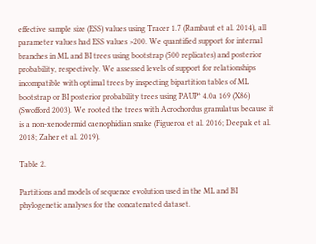effective sample size (ESS) values using Tracer 1.7 (Rambaut et al. 2014), all parameter values had ESS values >200. We quantified support for internal branches in ML and BI trees using bootstrap (500 replicates) and posterior probability, respectively. We assessed levels of support for relationships incompatible with optimal trees by inspecting bipartition tables of ML bootstrap or BI posterior probability trees using PAUP* 4.0a 169 (X86) (Swofford 2003). We rooted the trees with Acrochordus granulatus because it is a non-xenodermid caenophidian snake (Figueroa et al. 2016; Deepak et al. 2018; Zaher et al. 2019).

Table 2.

Partitions and models of sequence evolution used in the ML and BI phylogenetic analyses for the concatenated dataset.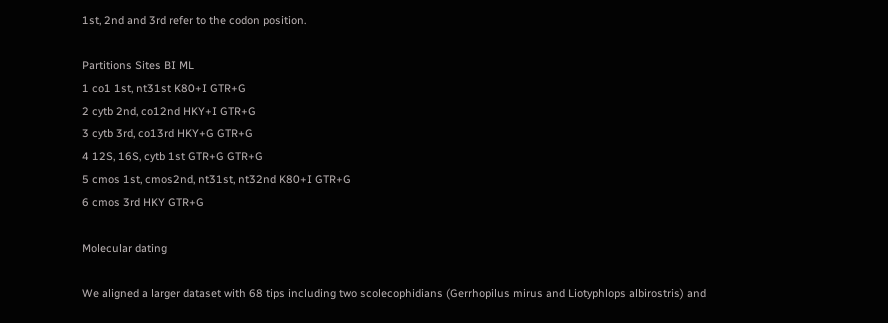1st, 2nd and 3rd refer to the codon position.

Partitions Sites BI ML
1 co1 1st, nt31st K80+I GTR+G
2 cytb 2nd, co12nd HKY+I GTR+G
3 cytb 3rd, co13rd HKY+G GTR+G
4 12S, 16S, cytb 1st GTR+G GTR+G
5 cmos 1st, cmos2nd, nt31st, nt32nd K80+I GTR+G
6 cmos 3rd HKY GTR+G

Molecular dating

We aligned a larger dataset with 68 tips including two scolecophidians (Gerrhopilus mirus and Liotyphlops albirostris) and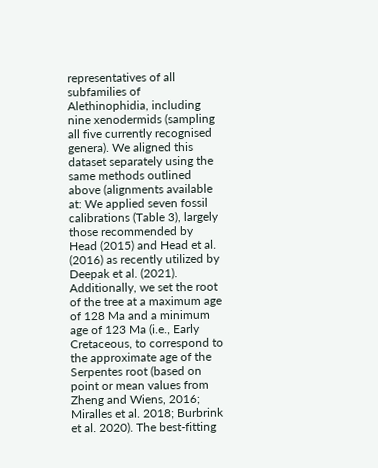representatives of all subfamilies of Alethinophidia, including nine xenodermids (sampling all five currently recognised genera). We aligned this dataset separately using the same methods outlined above (alignments available at: We applied seven fossil calibrations (Table 3), largely those recommended by Head (2015) and Head et al. (2016) as recently utilized by Deepak et al. (2021). Additionally, we set the root of the tree at a maximum age of 128 Ma and a minimum age of 123 Ma (i.e., Early Cretaceous, to correspond to the approximate age of the Serpentes root (based on point or mean values from Zheng and Wiens, 2016; Miralles et al. 2018; Burbrink et al. 2020). The best-fitting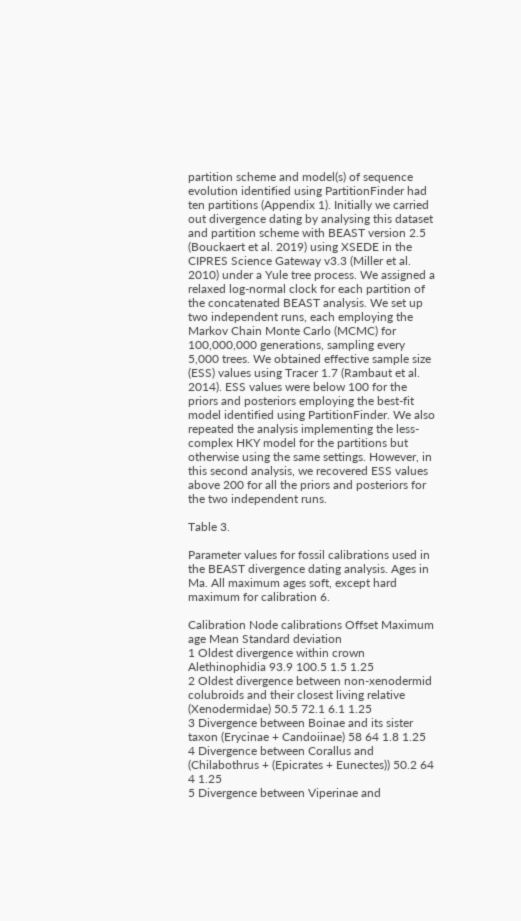partition scheme and model(s) of sequence evolution identified using PartitionFinder had ten partitions (Appendix 1). Initially we carried out divergence dating by analysing this dataset and partition scheme with BEAST version 2.5 (Bouckaert et al. 2019) using XSEDE in the CIPRES Science Gateway v3.3 (Miller et al. 2010) under a Yule tree process. We assigned a relaxed log-normal clock for each partition of the concatenated BEAST analysis. We set up two independent runs, each employing the Markov Chain Monte Carlo (MCMC) for 100,000,000 generations, sampling every 5,000 trees. We obtained effective sample size (ESS) values using Tracer 1.7 (Rambaut et al. 2014). ESS values were below 100 for the priors and posteriors employing the best-fit model identified using PartitionFinder. We also repeated the analysis implementing the less-complex HKY model for the partitions but otherwise using the same settings. However, in this second analysis, we recovered ESS values above 200 for all the priors and posteriors for the two independent runs.

Table 3.

Parameter values for fossil calibrations used in the BEAST divergence dating analysis. Ages in Ma. All maximum ages soft, except hard maximum for calibration 6.

Calibration Node calibrations Offset Maximum age Mean Standard deviation
1 Oldest divergence within crown Alethinophidia 93.9 100.5 1.5 1.25
2 Oldest divergence between non-xenodermid colubroids and their closest living relative (Xenodermidae) 50.5 72.1 6.1 1.25
3 Divergence between Boinae and its sister taxon (Erycinae + Candoiinae) 58 64 1.8 1.25
4 Divergence between Corallus and (Chilabothrus + (Epicrates + Eunectes)) 50.2 64 4 1.25
5 Divergence between Viperinae and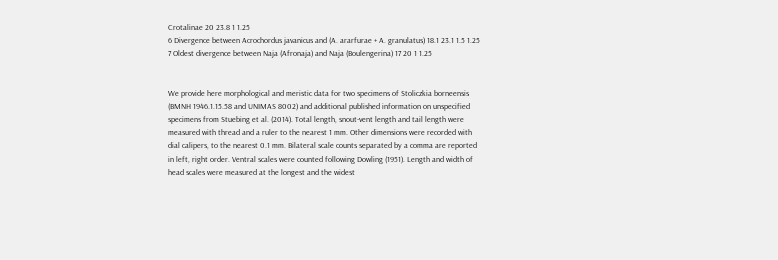Crotalinae 20 23.8 1 1.25
6 Divergence between Acrochordus javanicus and (A. ararfurae + A. granulatus) 18.1 23.1 1.5 1.25
7 Oldest divergence between Naja (Afronaja) and Naja (Boulengerina) 17 20 1 1.25


We provide here morphological and meristic data for two specimens of Stoliczkia borneensis (BMNH 1946.1.15.58 and UNIMAS 8002) and additional published information on unspecified specimens from Stuebing et al. (2014). Total length, snout-vent length and tail length were measured with thread and a ruler to the nearest 1 mm. Other dimensions were recorded with dial calipers, to the nearest 0.1 mm. Bilateral scale counts separated by a comma are reported in left, right order. Ventral scales were counted following Dowling (1951). Length and width of head scales were measured at the longest and the widest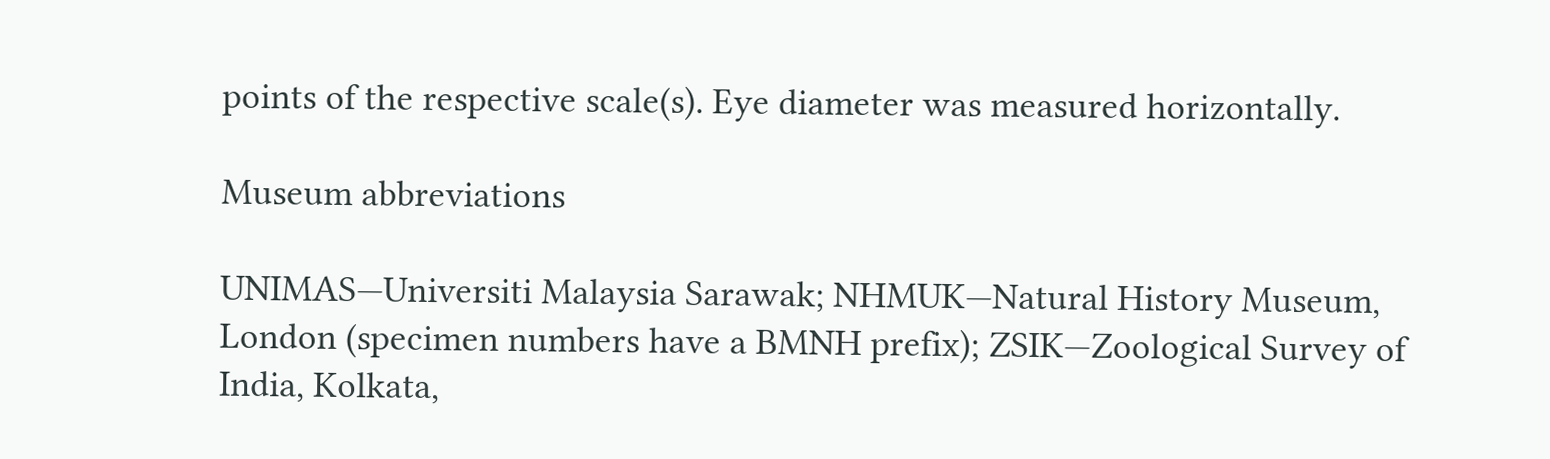points of the respective scale(s). Eye diameter was measured horizontally.

Museum abbreviations

UNIMAS—Universiti Malaysia Sarawak; NHMUK—Natural History Museum, London (specimen numbers have a BMNH prefix); ZSIK—Zoological Survey of India, Kolkata,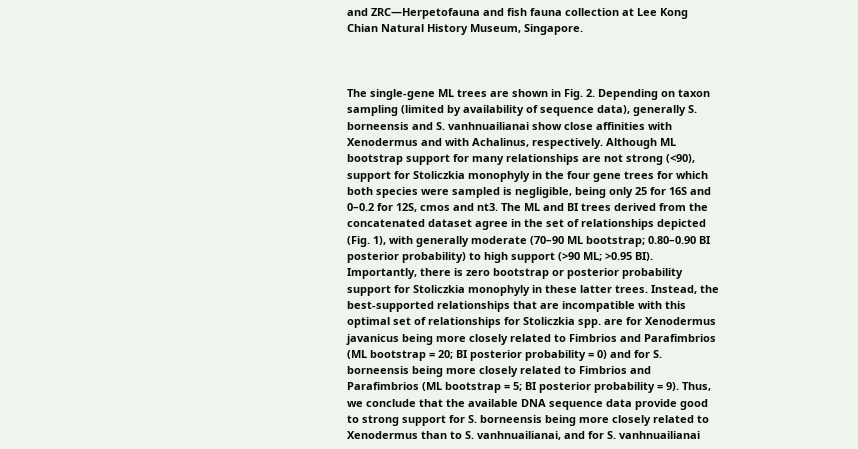and ZRC—Herpetofauna and fish fauna collection at Lee Kong Chian Natural History Museum, Singapore.



The single-gene ML trees are shown in Fig. 2. Depending on taxon sampling (limited by availability of sequence data), generally S. borneensis and S. vanhnuailianai show close affinities with Xenodermus and with Achalinus, respectively. Although ML bootstrap support for many relationships are not strong (<90), support for Stoliczkia monophyly in the four gene trees for which both species were sampled is negligible, being only 25 for 16S and 0–0.2 for 12S, cmos and nt3. The ML and BI trees derived from the concatenated dataset agree in the set of relationships depicted (Fig. 1), with generally moderate (70–90 ML bootstrap; 0.80–0.90 BI posterior probability) to high support (>90 ML; >0.95 BI). Importantly, there is zero bootstrap or posterior probability support for Stoliczkia monophyly in these latter trees. Instead, the best-supported relationships that are incompatible with this optimal set of relationships for Stoliczkia spp. are for Xenodermus javanicus being more closely related to Fimbrios and Parafimbrios (ML bootstrap = 20; BI posterior probability = 0) and for S. borneensis being more closely related to Fimbrios and Parafimbrios (ML bootstrap = 5; BI posterior probability = 9). Thus, we conclude that the available DNA sequence data provide good to strong support for S. borneensis being more closely related to Xenodermus than to S. vanhnuailianai, and for S. vanhnuailianai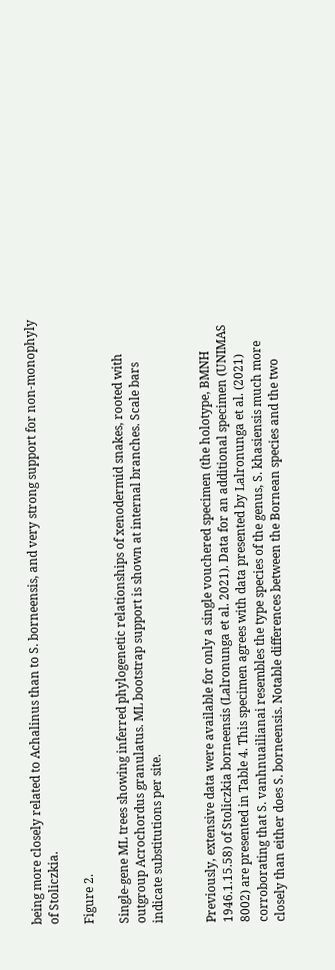being more closely related to Achalinus than to S. borneensis, and very strong support for non-monophyly of Stoliczkia.

Figure 2.

Single-gene ML trees showing inferred phylogenetic relationships of xenodermid snakes, rooted with outgroup Acrochordus granulatus. ML bootstrap support is shown at internal branches. Scale bars indicate substitutions per site.


Previously, extensive data were available for only a single vouchered specimen (the holotype, BMNH 1946.1.15.58) of Stoliczkia borneensis (Lalronunga et al. 2021). Data for an additional specimen (UNIMAS 8002) are presented in Table 4. This specimen agrees with data presented by Lalronunga et al. (2021) corroborating that S. vanhnuailianai resembles the type species of the genus, S. khasiensis much more closely than either does S. borneensis. Notable differences between the Bornean species and the two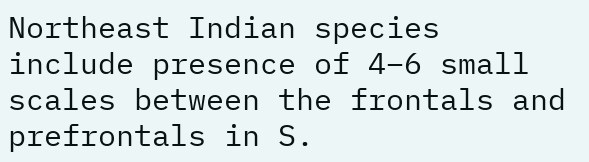Northeast Indian species include presence of 4–6 small scales between the frontals and prefrontals in S.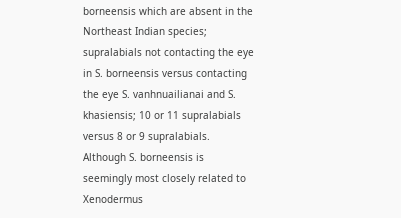borneensis which are absent in the Northeast Indian species; supralabials not contacting the eye in S. borneensis versus contacting the eye S. vanhnuailianai and S. khasiensis; 10 or 11 supralabials versus 8 or 9 supralabials. Although S. borneensis is seemingly most closely related to Xenodermus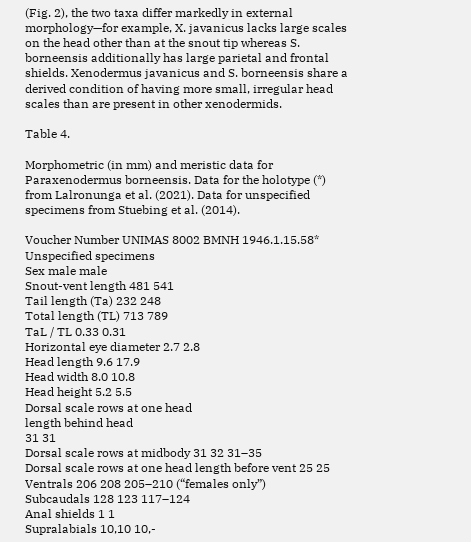(Fig. 2), the two taxa differ markedly in external morphology—for example, X. javanicus lacks large scales on the head other than at the snout tip whereas S. borneensis additionally has large parietal and frontal shields. Xenodermus javanicus and S. borneensis share a derived condition of having more small, irregular head scales than are present in other xenodermids.

Table 4.

Morphometric (in mm) and meristic data for Paraxenodermus borneensis. Data for the holotype (*) from Lalronunga et al. (2021). Data for unspecified specimens from Stuebing et al. (2014).

Voucher Number UNIMAS 8002 BMNH 1946.1.15.58* Unspecified specimens
Sex male male
Snout-vent length 481 541
Tail length (Ta) 232 248
Total length (TL) 713 789
TaL / TL 0.33 0.31
Horizontal eye diameter 2.7 2.8
Head length 9.6 17.9
Head width 8.0 10.8
Head height 5.2 5.5
Dorsal scale rows at one head
length behind head
31 31
Dorsal scale rows at midbody 31 32 31–35
Dorsal scale rows at one head length before vent 25 25
Ventrals 206 208 205–210 (“females only”)
Subcaudals 128 123 117–124
Anal shields 1 1
Supralabials 10,10 10,-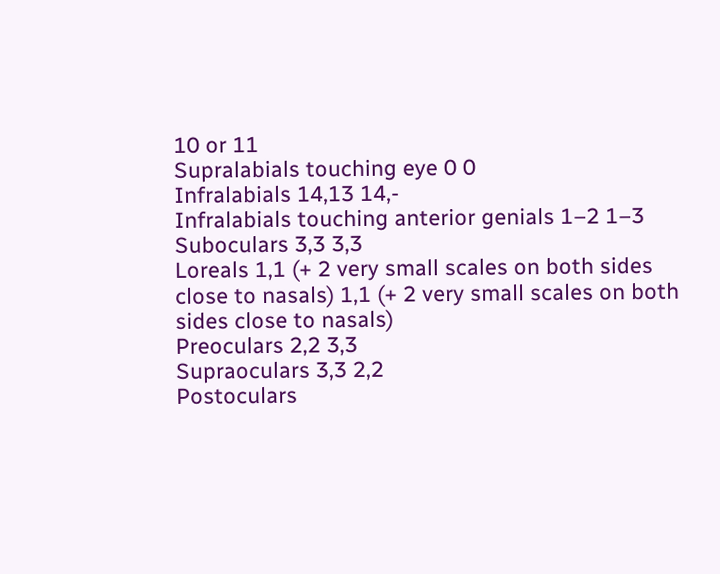10 or 11
Supralabials touching eye 0 0
Infralabials 14,13 14,-
Infralabials touching anterior genials 1–2 1–3
Suboculars 3,3 3,3
Loreals 1,1 (+ 2 very small scales on both sides close to nasals) 1,1 (+ 2 very small scales on both sides close to nasals)
Preoculars 2,2 3,3
Supraoculars 3,3 2,2
Postoculars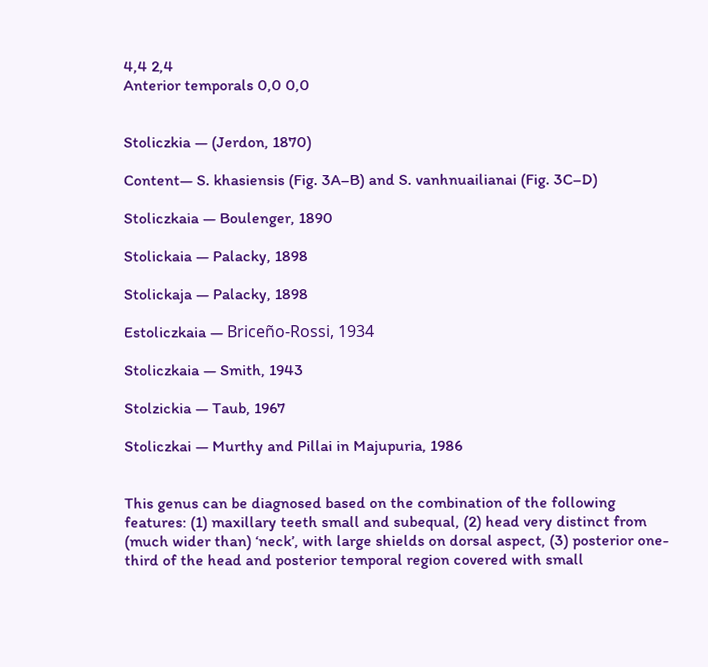4,4 2,4
Anterior temporals 0,0 0,0


Stoliczkia — (Jerdon, 1870)

Content— S. khasiensis (Fig. 3A–B) and S. vanhnuailianai (Fig. 3C–D)

Stoliczkaia — Boulenger, 1890

Stolickaia — Palacky, 1898

Stolickaja — Palacky, 1898

Estoliczkaia — Briceño-Rossi, 1934

Stoliczkaia — Smith, 1943

Stolzickia — Taub, 1967

Stoliczkai — Murthy and Pillai in Majupuria, 1986


This genus can be diagnosed based on the combination of the following features: (1) maxillary teeth small and subequal, (2) head very distinct from (much wider than) ‘neck’, with large shields on dorsal aspect, (3) posterior one-third of the head and posterior temporal region covered with small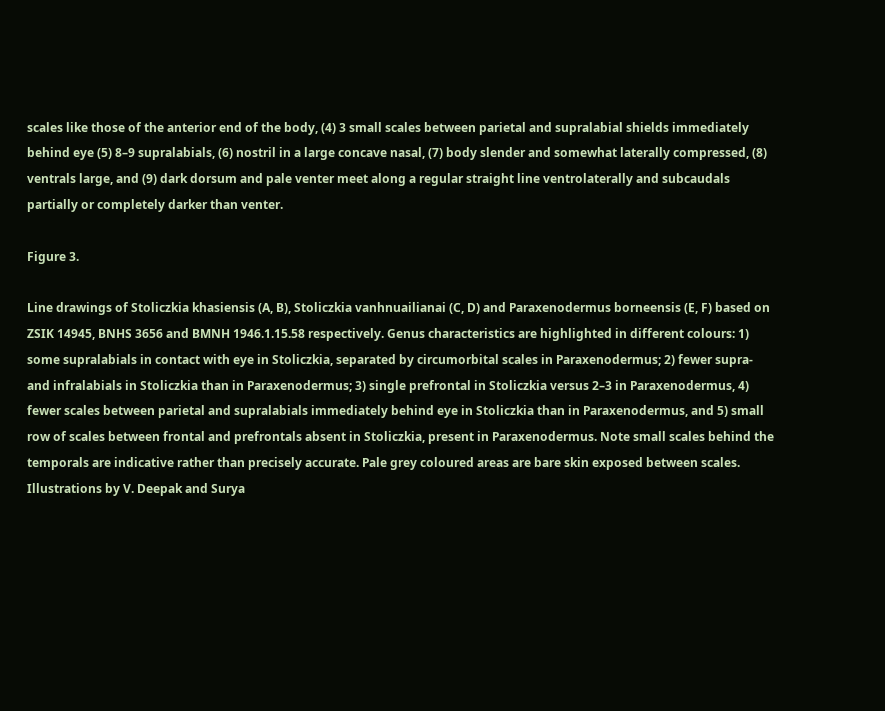scales like those of the anterior end of the body, (4) 3 small scales between parietal and supralabial shields immediately behind eye (5) 8–9 supralabials, (6) nostril in a large concave nasal, (7) body slender and somewhat laterally compressed, (8) ventrals large, and (9) dark dorsum and pale venter meet along a regular straight line ventrolaterally and subcaudals partially or completely darker than venter.

Figure 3.

Line drawings of Stoliczkia khasiensis (A, B), Stoliczkia vanhnuailianai (C, D) and Paraxenodermus borneensis (E, F) based on ZSIK 14945, BNHS 3656 and BMNH 1946.1.15.58 respectively. Genus characteristics are highlighted in different colours: 1) some supralabials in contact with eye in Stoliczkia, separated by circumorbital scales in Paraxenodermus; 2) fewer supra- and infralabials in Stoliczkia than in Paraxenodermus; 3) single prefrontal in Stoliczkia versus 2–3 in Paraxenodermus, 4) fewer scales between parietal and supralabials immediately behind eye in Stoliczkia than in Paraxenodermus, and 5) small row of scales between frontal and prefrontals absent in Stoliczkia, present in Paraxenodermus. Note small scales behind the temporals are indicative rather than precisely accurate. Pale grey coloured areas are bare skin exposed between scales. Illustrations by V. Deepak and Surya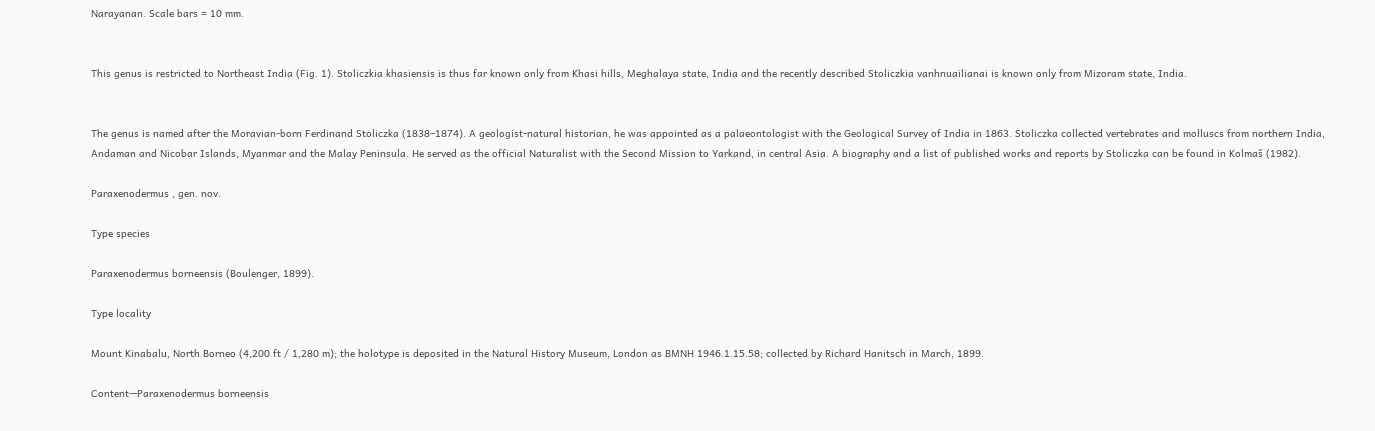Narayanan. Scale bars = 10 mm.


This genus is restricted to Northeast India (Fig. 1). Stoliczkia khasiensis is thus far known only from Khasi hills, Meghalaya state, India and the recently described Stoliczkia vanhnuailianai is known only from Mizoram state, India.


The genus is named after the Moravian-born Ferdinand Stoliczka (1838–1874). A geologist-natural historian, he was appointed as a palaeontologist with the Geological Survey of India in 1863. Stoliczka collected vertebrates and molluscs from northern India, Andaman and Nicobar Islands, Myanmar and the Malay Peninsula. He served as the official Naturalist with the Second Mission to Yarkand, in central Asia. A biography and a list of published works and reports by Stoliczka can be found in Kolmaš (1982).

Paraxenodermus , gen. nov.

Type species

Paraxenodermus borneensis (Boulenger, 1899).

Type locality

Mount Kinabalu, North Borneo (4,200 ft / 1,280 m); the holotype is deposited in the Natural History Museum, London as BMNH 1946.1.15.58; collected by Richard Hanitsch in March, 1899.

Content—Paraxenodermus borneensis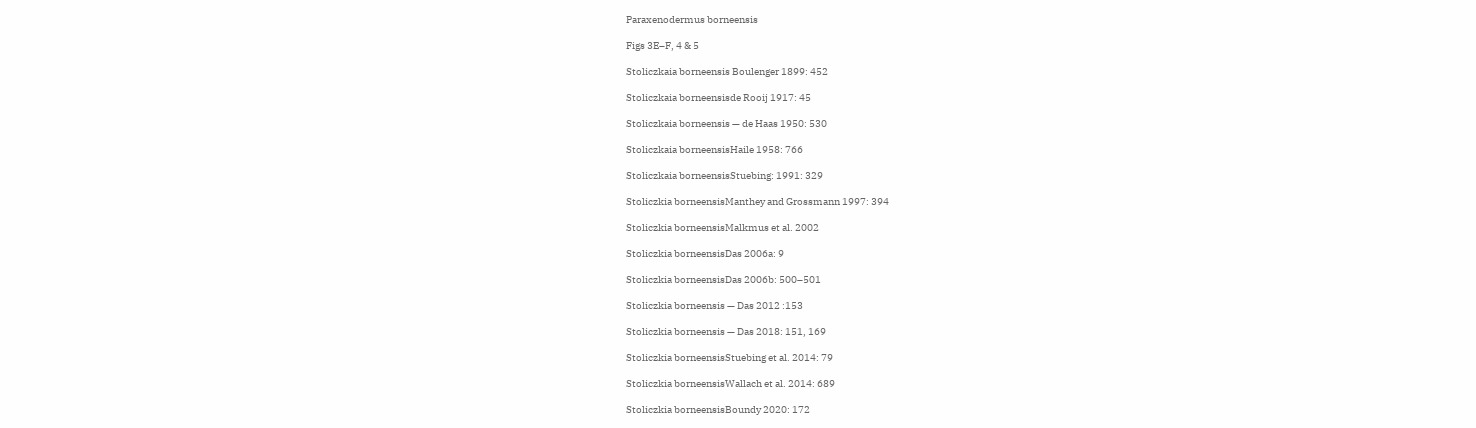Paraxenodermus borneensis

Figs 3E–F, 4 & 5

Stoliczkaia borneensis Boulenger 1899: 452

Stoliczkaia borneensisde Rooij 1917: 45

Stoliczkaia borneensis — de Haas 1950: 530

Stoliczkaia borneensisHaile 1958: 766

Stoliczkaia borneensisStuebing: 1991: 329

Stoliczkia borneensisManthey and Grossmann 1997: 394

Stoliczkia borneensisMalkmus et al. 2002

Stoliczkia borneensisDas 2006a: 9

Stoliczkia borneensisDas 2006b: 500–501

Stoliczkia borneensis — Das 2012 :153

Stoliczkia borneensis — Das 2018: 151, 169

Stoliczkia borneensisStuebing et al. 2014: 79

Stoliczkia borneensisWallach et al. 2014: 689

Stoliczkia borneensisBoundy 2020: 172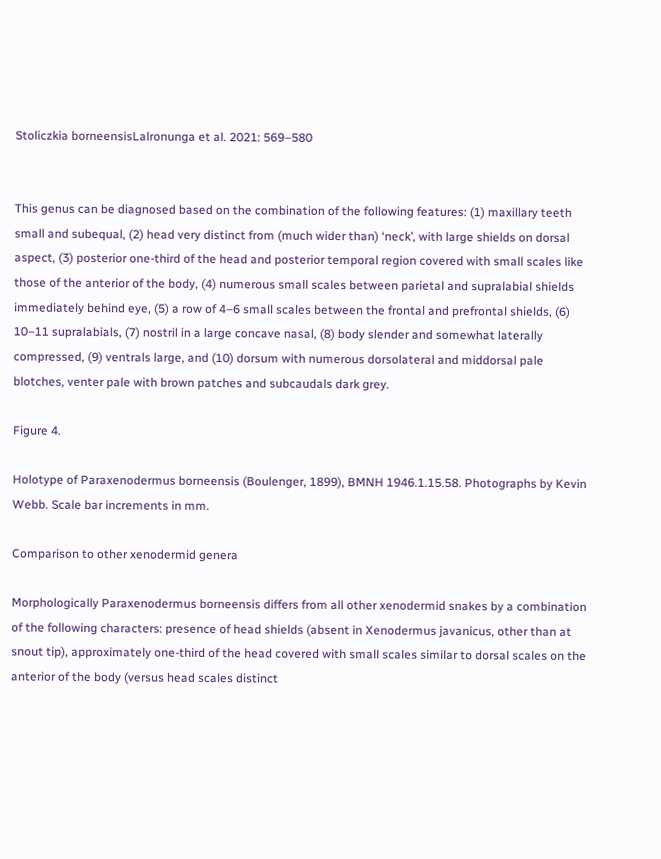Stoliczkia borneensisLalronunga et al. 2021: 569–580


This genus can be diagnosed based on the combination of the following features: (1) maxillary teeth small and subequal, (2) head very distinct from (much wider than) ‘neck’, with large shields on dorsal aspect, (3) posterior one-third of the head and posterior temporal region covered with small scales like those of the anterior of the body, (4) numerous small scales between parietal and supralabial shields immediately behind eye, (5) a row of 4–6 small scales between the frontal and prefrontal shields, (6) 10–11 supralabials, (7) nostril in a large concave nasal, (8) body slender and somewhat laterally compressed, (9) ventrals large, and (10) dorsum with numerous dorsolateral and middorsal pale blotches, venter pale with brown patches and subcaudals dark grey.

Figure 4.

Holotype of Paraxenodermus borneensis (Boulenger, 1899), BMNH 1946.1.15.58. Photographs by Kevin Webb. Scale bar increments in mm.

Comparison to other xenodermid genera

Morphologically Paraxenodermus borneensis differs from all other xenodermid snakes by a combination of the following characters: presence of head shields (absent in Xenodermus javanicus, other than at snout tip), approximately one-third of the head covered with small scales similar to dorsal scales on the anterior of the body (versus head scales distinct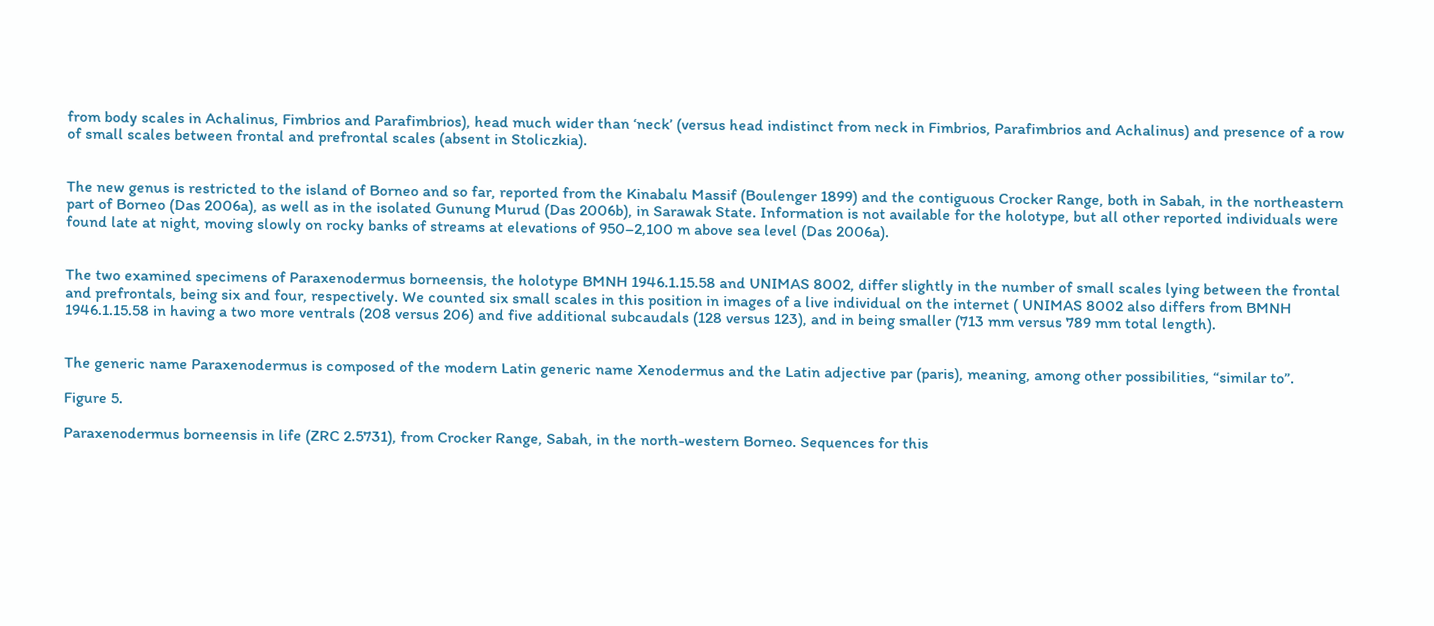from body scales in Achalinus, Fimbrios and Parafimbrios), head much wider than ‘neck’ (versus head indistinct from neck in Fimbrios, Parafimbrios and Achalinus) and presence of a row of small scales between frontal and prefrontal scales (absent in Stoliczkia).


The new genus is restricted to the island of Borneo and so far, reported from the Kinabalu Massif (Boulenger 1899) and the contiguous Crocker Range, both in Sabah, in the northeastern part of Borneo (Das 2006a), as well as in the isolated Gunung Murud (Das 2006b), in Sarawak State. Information is not available for the holotype, but all other reported individuals were found late at night, moving slowly on rocky banks of streams at elevations of 950–2,100 m above sea level (Das 2006a).


The two examined specimens of Paraxenodermus borneensis, the holotype BMNH 1946.1.15.58 and UNIMAS 8002, differ slightly in the number of small scales lying between the frontal and prefrontals, being six and four, respectively. We counted six small scales in this position in images of a live individual on the internet ( UNIMAS 8002 also differs from BMNH 1946.1.15.58 in having a two more ventrals (208 versus 206) and five additional subcaudals (128 versus 123), and in being smaller (713 mm versus 789 mm total length).


The generic name Paraxenodermus is composed of the modern Latin generic name Xenodermus and the Latin adjective par (paris), meaning, among other possibilities, “similar to”.

Figure 5.

Paraxenodermus borneensis in life (ZRC 2.5731), from Crocker Range, Sabah, in the north-western Borneo. Sequences for this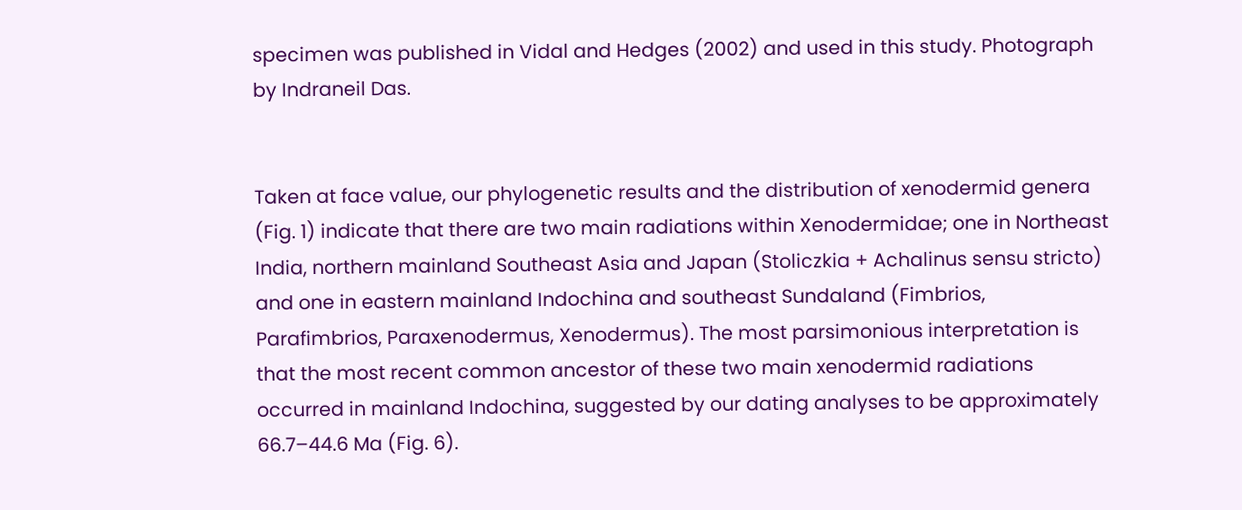specimen was published in Vidal and Hedges (2002) and used in this study. Photograph by Indraneil Das.


Taken at face value, our phylogenetic results and the distribution of xenodermid genera (Fig. 1) indicate that there are two main radiations within Xenodermidae; one in Northeast India, northern mainland Southeast Asia and Japan (Stoliczkia + Achalinus sensu stricto) and one in eastern mainland Indochina and southeast Sundaland (Fimbrios, Parafimbrios, Paraxenodermus, Xenodermus). The most parsimonious interpretation is that the most recent common ancestor of these two main xenodermid radiations occurred in mainland Indochina, suggested by our dating analyses to be approximately 66.7–44.6 Ma (Fig. 6).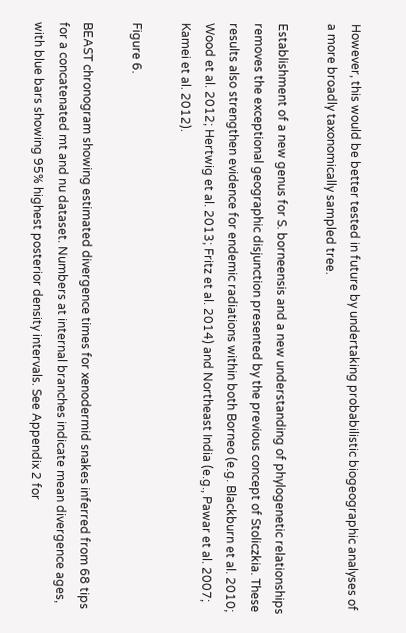However, this would be better tested in future by undertaking probabilistic biogeographic analyses of a more broadly taxonomically sampled tree.

Establishment of a new genus for S. borneensis and a new understanding of phylogenetic relationships removes the exceptional geographic disjunction presented by the previous concept of Stoliczkia. These results also strengthen evidence for endemic radiations within both Borneo (e.g. Blackburn et al. 2010; Wood et al. 2012; Hertwig et al. 2013; Fritz et al. 2014) and Northeast India (e.g., Pawar et al. 2007; Kamei et al. 2012).

Figure 6.

BEAST chronogram showing estimated divergence times for xenodermid snakes inferred from 68 tips for a concatenated mt and nu dataset. Numbers at internal branches indicate mean divergence ages, with blue bars showing 95% highest posterior density intervals. See Appendix 2 for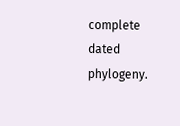complete dated phylogeny.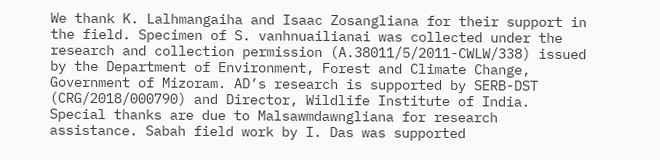We thank K. Lalhmangaiha and Isaac Zosangliana for their support in the field. Specimen of S. vanhnuailianai was collected under the research and collection permission (A.38011/5/2011-CWLW/338) issued by the Department of Environment, Forest and Climate Change, Government of Mizoram. AD’s research is supported by SERB-DST (CRG/2018/000790) and Director, Wildlife Institute of India. Special thanks are due to Malsawmdawngliana for research assistance. Sabah field work by I. Das was supported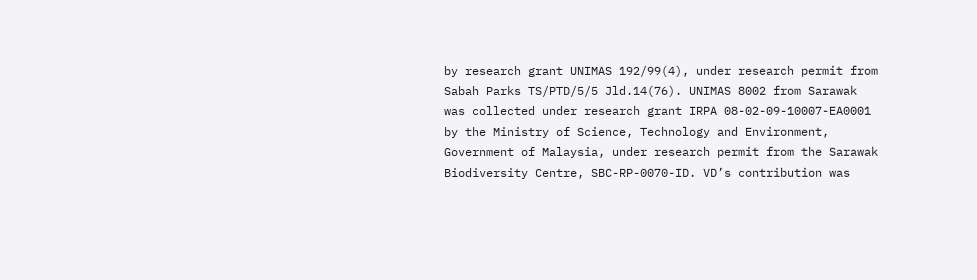by research grant UNIMAS 192/99(4), under research permit from Sabah Parks TS/PTD/5/5 Jld.14(76). UNIMAS 8002 from Sarawak was collected under research grant IRPA 08-02-09-10007-EA0001 by the Ministry of Science, Technology and Environment, Government of Malaysia, under research permit from the Sarawak Biodiversity Centre, SBC-RP-0070-ID. VD’s contribution was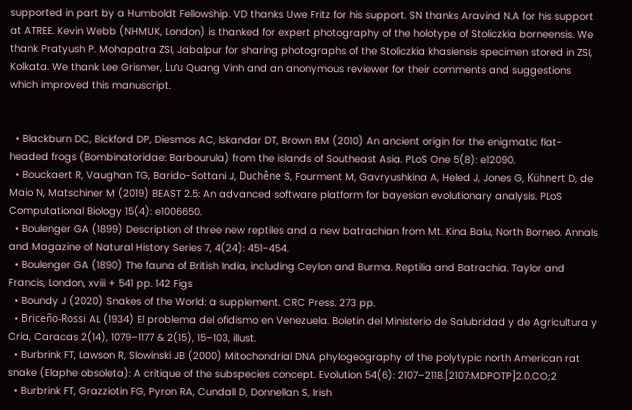supported in part by a Humboldt Fellowship. VD thanks Uwe Fritz for his support. SN thanks Aravind N.A for his support at ATREE. Kevin Webb (NHMUK, London) is thanked for expert photography of the holotype of Stoliczkia borneensis. We thank Pratyush P. Mohapatra ZSI, Jabalpur for sharing photographs of the Stoliczkia khasiensis specimen stored in ZSI, Kolkata. We thank Lee Grismer, Lưu Quang Vinh and an anonymous reviewer for their comments and suggestions which improved this manuscript.


  • Blackburn DC, Bickford DP, Diesmos AC, Iskandar DT, Brown RM (2010) An ancient origin for the enigmatic flat-headed frogs (Bombinatoridae: Barbourula) from the islands of Southeast Asia. PLoS One 5(8): e12090.
  • Bouckaert R, Vaughan TG, Barido-Sottani J, Duchêne S, Fourment M, Gavryushkina A, Heled J, Jones G, Kühnert D, de Maio N, Matschiner M (2019) BEAST 2.5: An advanced software platform for bayesian evolutionary analysis. PLoS Computational Biology 15(4): e1006650.
  • Boulenger GA (1899) Description of three new reptiles and a new batrachian from Mt. Kina Balu, North Borneo. Annals and Magazine of Natural History Series 7, 4(24): 451−454.
  • Boulenger GA (1890) The fauna of British India, including Ceylon and Burma. Reptilia and Batrachia. Taylor and Francis, London, xviii + 541 pp. 142 Figs
  • Boundy J (2020) Snakes of the World: a supplement. CRC Press. 273 pp.
  • Briceño-Rossi AL (1934) El problema del ofidismo en Venezuela. Boletin del Ministerio de Salubridad y de Agricultura y Cria, Caracas 2(14), 1079–1177 & 2(15), 15–103, illust.
  • Burbrink FT, Lawson R, Slowinski JB (2000) Mitochondrial DNA phylogeography of the polytypic north American rat snake (Elaphe obsoleta): A critique of the subspecies concept. Evolution 54(6): 2107–2118.[2107:MDPOTP]2.0.CO;2
  • Burbrink FT, Grazziotin FG, Pyron RA, Cundall D, Donnellan S, Irish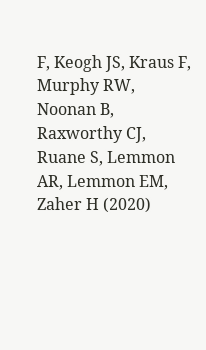F, Keogh JS, Kraus F, Murphy RW, Noonan B, Raxworthy CJ, Ruane S, Lemmon AR, Lemmon EM, Zaher H (2020)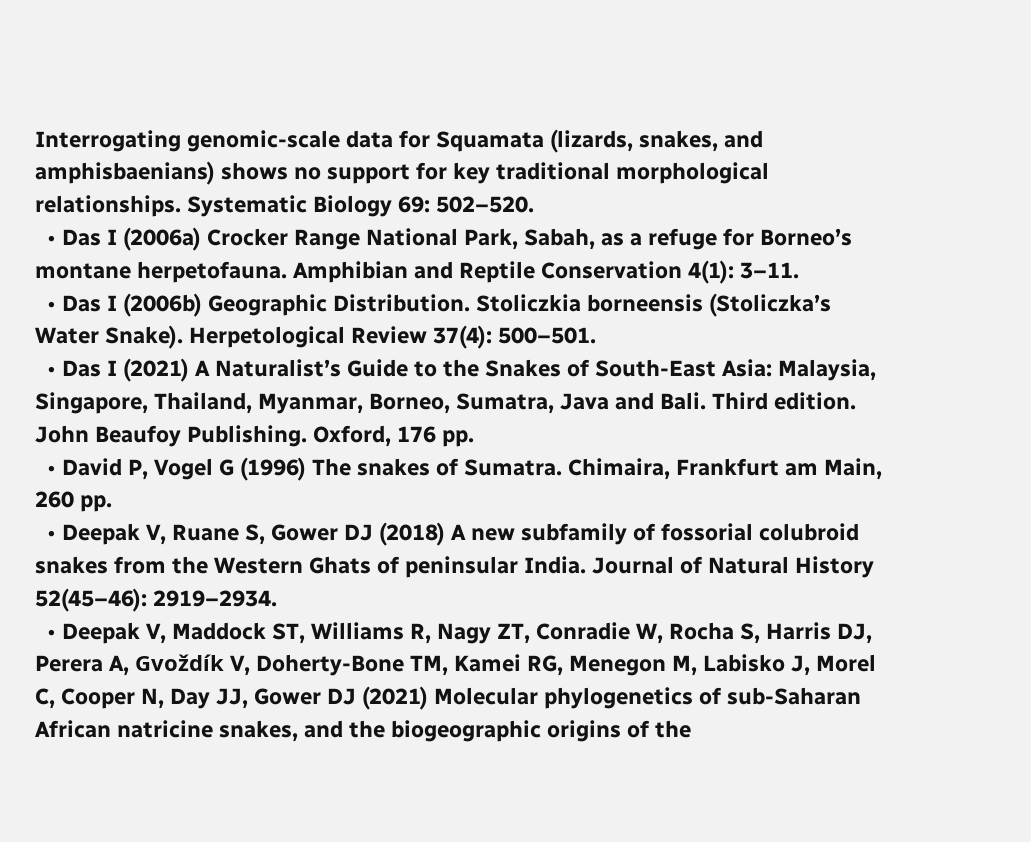Interrogating genomic-scale data for Squamata (lizards, snakes, and amphisbaenians) shows no support for key traditional morphological relationships. Systematic Biology 69: 502–520.
  • Das I (2006a) Crocker Range National Park, Sabah, as a refuge for Borneo’s montane herpetofauna. Amphibian and Reptile Conservation 4(1): 3–11.
  • Das I (2006b) Geographic Distribution. Stoliczkia borneensis (Stoliczka’s Water Snake). Herpetological Review 37(4): 500–501.
  • Das I (2021) A Naturalist’s Guide to the Snakes of South-East Asia: Malaysia, Singapore, Thailand, Myanmar, Borneo, Sumatra, Java and Bali. Third edition. John Beaufoy Publishing. Oxford, 176 pp.
  • David P, Vogel G (1996) The snakes of Sumatra. Chimaira, Frankfurt am Main, 260 pp.
  • Deepak V, Ruane S, Gower DJ (2018) A new subfamily of fossorial colubroid snakes from the Western Ghats of peninsular India. Journal of Natural History 52(45–46): 2919–2934.
  • Deepak V, Maddock ST, Williams R, Nagy ZT, Conradie W, Rocha S, Harris DJ, Perera A, Gvoždík V, Doherty-Bone TM, Kamei RG, Menegon M, Labisko J, Morel C, Cooper N, Day JJ, Gower DJ (2021) Molecular phylogenetics of sub-Saharan African natricine snakes, and the biogeographic origins of the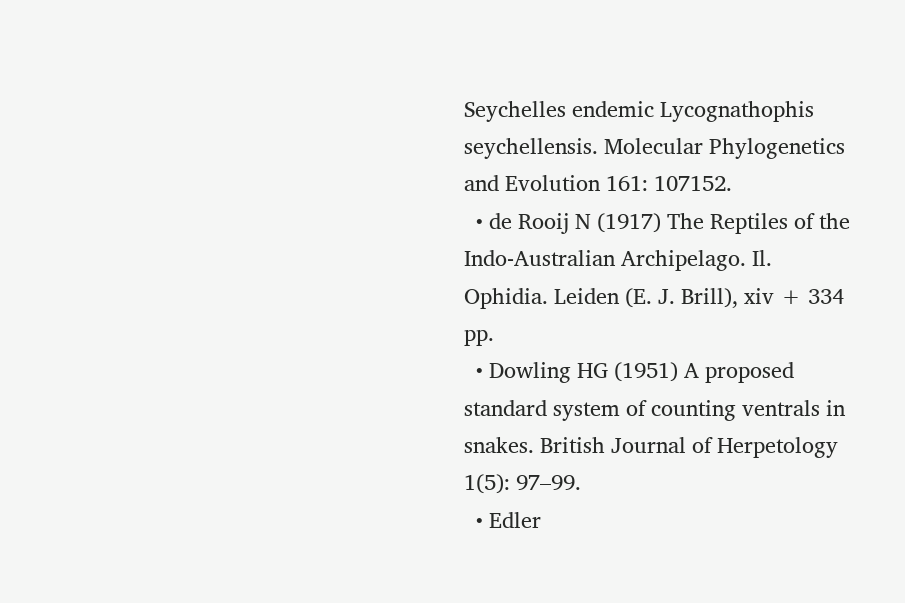Seychelles endemic Lycognathophis seychellensis. Molecular Phylogenetics and Evolution 161: 107152.
  • de Rooij N (1917) The Reptiles of the Indo-Australian Archipelago. Il. Ophidia. Leiden (E. J. Brill), xiv + 334 pp.
  • Dowling HG (1951) A proposed standard system of counting ventrals in snakes. British Journal of Herpetology 1(5): 97–99.
  • Edler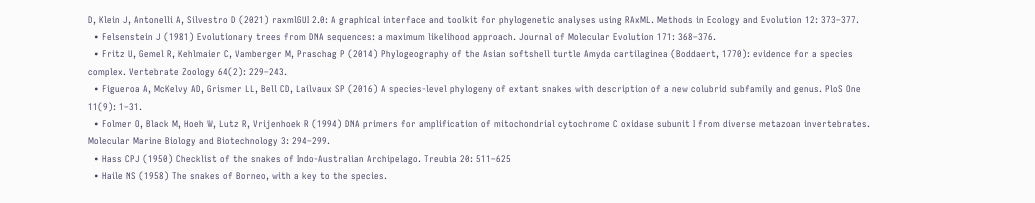D, Klein J, Antonelli A, Silvestro D (2021) raxmlGUI 2.0: A graphical interface and toolkit for phylogenetic analyses using RAxML. Methods in Ecology and Evolution 12: 373–377.
  • Felsenstein J (1981) Evolutionary trees from DNA sequences: a maximum likelihood approach. Journal of Molecular Evolution 171: 368–376.
  • Fritz U, Gemel R, Kehlmaier C, Vamberger M, Praschag P (2014) Phylogeography of the Asian softshell turtle Amyda cartilaginea (Boddaert, 1770): evidence for a species complex. Vertebrate Zoology 64(2): 229–243.
  • Figueroa A, McKelvy AD, Grismer LL, Bell CD, Lailvaux SP (2016) A species-level phylogeny of extant snakes with description of a new colubrid subfamily and genus. PloS One 11(9): 1–31.
  • Folmer O, Black M, Hoeh W, Lutz R, Vrijenhoek R (1994) DNA primers for amplification of mitochondrial cytochrome C oxidase subunit I from diverse metazoan invertebrates. Molecular Marine Biology and Biotechnology 3: 294–299.
  • Hass CPJ (1950) Checklist of the snakes of Indo-Australian Archipelago. Treubia 20: 511–625
  • Haile NS (1958) The snakes of Borneo, with a key to the species.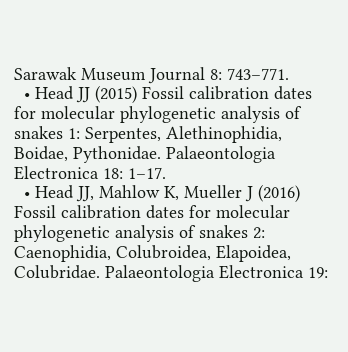Sarawak Museum Journal 8: 743–771.
  • Head JJ (2015) Fossil calibration dates for molecular phylogenetic analysis of snakes 1: Serpentes, Alethinophidia, Boidae, Pythonidae. Palaeontologia Electronica 18: 1–17.
  • Head JJ, Mahlow K, Mueller J (2016) Fossil calibration dates for molecular phylogenetic analysis of snakes 2: Caenophidia, Colubroidea, Elapoidea, Colubridae. Palaeontologia Electronica 19: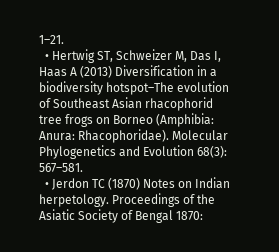1–21.
  • Hertwig ST, Schweizer M, Das I, Haas A (2013) Diversification in a biodiversity hotspot–The evolution of Southeast Asian rhacophorid tree frogs on Borneo (Amphibia: Anura: Rhacophoridae). Molecular Phylogenetics and Evolution 68(3): 567–581.
  • Jerdon TC (1870) Notes on Indian herpetology. Proceedings of the Asiatic Society of Bengal 1870: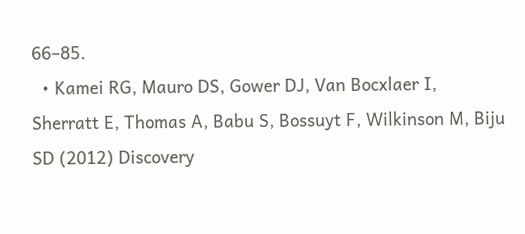66–85.
  • Kamei RG, Mauro DS, Gower DJ, Van Bocxlaer I, Sherratt E, Thomas A, Babu S, Bossuyt F, Wilkinson M, Biju SD (2012) Discovery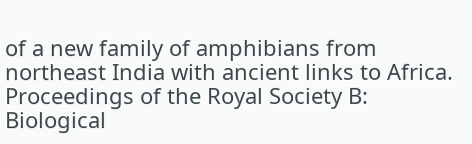of a new family of amphibians from northeast India with ancient links to Africa. Proceedings of the Royal Society B: Biological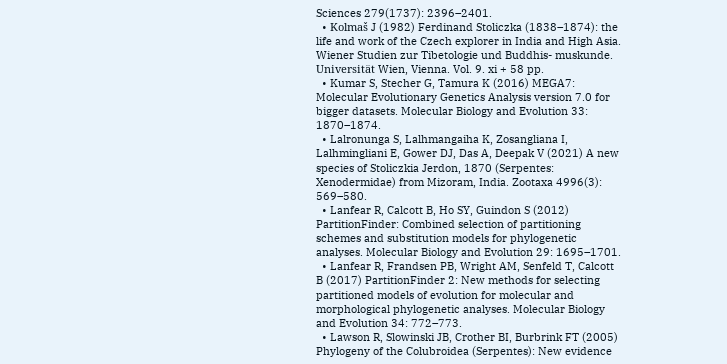Sciences 279(1737): 2396–2401.
  • Kolmaš J (1982) Ferdinand Stoliczka (1838–1874): the life and work of the Czech explorer in India and High Asia. Wiener Studien zur Tibetologie und Buddhis- muskunde. Universität Wien, Vienna. Vol. 9. xi + 58 pp.
  • Kumar S, Stecher G, Tamura K (2016) MEGA7: Molecular Evolutionary Genetics Analysis version 7.0 for bigger datasets. Molecular Biology and Evolution 33: 1870–1874.
  • Lalronunga S, Lalhmangaiha K, Zosangliana I, Lalhmingliani E, Gower DJ, Das A, Deepak V (2021) A new species of Stoliczkia Jerdon, 1870 (Serpentes: Xenodermidae) from Mizoram, India. Zootaxa 4996(3): 569–580.
  • Lanfear R, Calcott B, Ho SY, Guindon S (2012) PartitionFinder: Combined selection of partitioning schemes and substitution models for phylogenetic analyses. Molecular Biology and Evolution 29: 1695–1701.
  • Lanfear R, Frandsen PB, Wright AM, Senfeld T, Calcott B (2017) PartitionFinder 2: New methods for selecting partitioned models of evolution for molecular and morphological phylogenetic analyses. Molecular Biology and Evolution 34: 772–773.
  • Lawson R, Slowinski JB, Crother BI, Burbrink FT (2005) Phylogeny of the Colubroidea (Serpentes): New evidence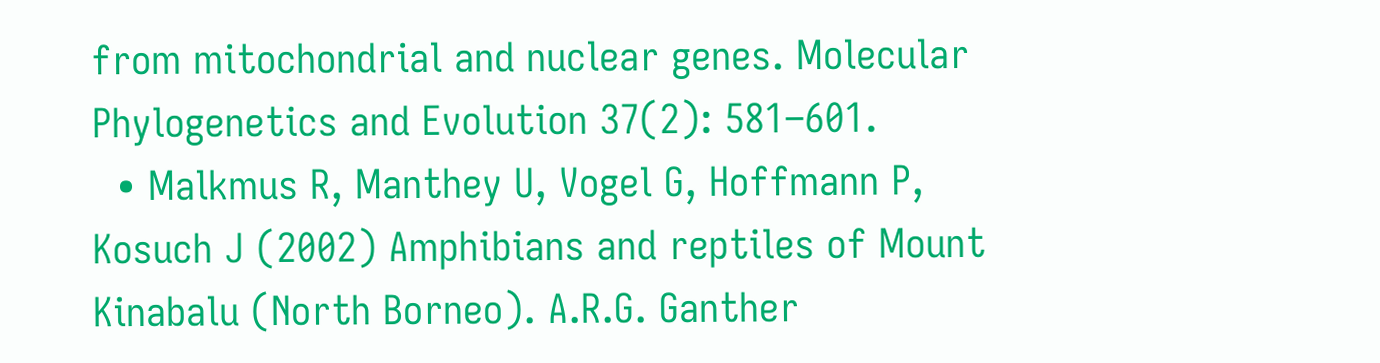from mitochondrial and nuclear genes. Molecular Phylogenetics and Evolution 37(2): 581–601.
  • Malkmus R, Manthey U, Vogel G, Hoffmann P, Kosuch J (2002) Amphibians and reptiles of Mount Kinabalu (North Borneo). A.R.G. Ganther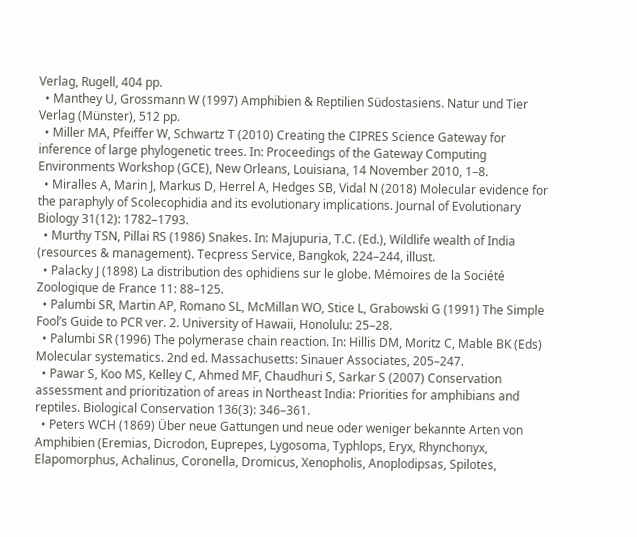Verlag, Rugell, 404 pp.
  • Manthey U, Grossmann W (1997) Amphibien & Reptilien Südostasiens. Natur und Tier Verlag (Münster), 512 pp.
  • Miller MA, Pfeiffer W, Schwartz T (2010) Creating the CIPRES Science Gateway for inference of large phylogenetic trees. In: Proceedings of the Gateway Computing Environments Workshop (GCE), New Orleans, Louisiana, 14 November 2010, 1–8.
  • Miralles A, Marin J, Markus D, Herrel A, Hedges SB, Vidal N (2018) Molecular evidence for the paraphyly of Scolecophidia and its evolutionary implications. Journal of Evolutionary Biology 31(12): 1782–1793.
  • Murthy TSN, Pillai RS (1986) Snakes. In: Majupuria, T.C. (Ed.), Wildlife wealth of India (resources & management). Tecpress Service, Bangkok, 224–244, illust.
  • Palacky J (1898) La distribution des ophidiens sur le globe. Mémoires de la Société Zoologique de France 11: 88–125.
  • Palumbi SR, Martin AP, Romano SL, McMillan WO, Stice L, Grabowski G (1991) The Simple Fool’s Guide to PCR ver. 2. University of Hawaii, Honolulu: 25–28.
  • Palumbi SR (1996) The polymerase chain reaction. In: Hillis DM, Moritz C, Mable BK (Eds) Molecular systematics. 2nd ed. Massachusetts: Sinauer Associates, 205–247.
  • Pawar S, Koo MS, Kelley C, Ahmed MF, Chaudhuri S, Sarkar S (2007) Conservation assessment and prioritization of areas in Northeast India: Priorities for amphibians and reptiles. Biological Conservation 136(3): 346–361.
  • Peters WCH (1869) Über neue Gattungen und neue oder weniger bekannte Arten von Amphibien (Eremias, Dicrodon, Euprepes, Lygosoma, Typhlops, Eryx, Rhynchonyx, Elapomorphus, Achalinus, Coronella, Dromicus, Xenopholis, Anoplodipsas, Spilotes,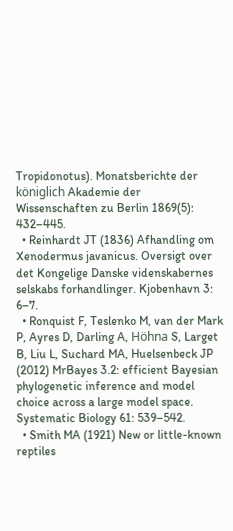Tropidonotus). Monatsberichte der königlich Akademie der Wissenschaften zu Berlin 1869(5): 432–445.
  • Reinhardt JT (1836) Afhandling om Xenodermus javanicus. Oversigt over det Kongelige Danske videnskabernes selskabs forhandlinger. Kjobenhavn 3: 6–7.
  • Ronquist F, Teslenko M, van der Mark P, Ayres D, Darling A, Höhna S, Larget B, Liu L, Suchard MA, Huelsenbeck JP (2012) MrBayes 3.2: efficient Bayesian phylogenetic inference and model choice across a large model space. Systematic Biology 61: 539–542.
  • Smith MA (1921) New or little-known reptiles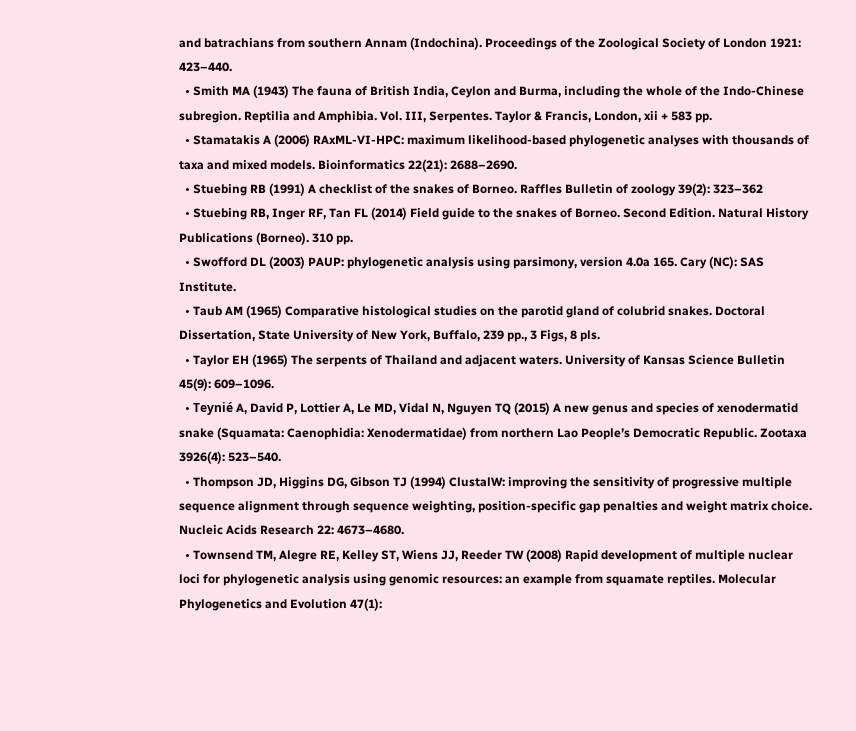and batrachians from southern Annam (Indochina). Proceedings of the Zoological Society of London 1921: 423–440.
  • Smith MA (1943) The fauna of British India, Ceylon and Burma, including the whole of the Indo-Chinese subregion. Reptilia and Amphibia. Vol. III, Serpentes. Taylor & Francis, London, xii + 583 pp.
  • Stamatakis A (2006) RAxML-VI-HPC: maximum likelihood-based phylogenetic analyses with thousands of taxa and mixed models. Bioinformatics 22(21): 2688–2690.
  • Stuebing RB (1991) A checklist of the snakes of Borneo. Raffles Bulletin of zoology 39(2): 323–362
  • Stuebing RB, Inger RF, Tan FL (2014) Field guide to the snakes of Borneo. Second Edition. Natural History Publications (Borneo). 310 pp.
  • Swofford DL (2003) PAUP: phylogenetic analysis using parsimony, version 4.0a 165. Cary (NC): SAS Institute.
  • Taub AM (1965) Comparative histological studies on the parotid gland of colubrid snakes. Doctoral Dissertation, State University of New York, Buffalo, 239 pp., 3 Figs, 8 pls.
  • Taylor EH (1965) The serpents of Thailand and adjacent waters. University of Kansas Science Bulletin 45(9): 609–1096.
  • Teynié A, David P, Lottier A, Le MD, Vidal N, Nguyen TQ (2015) A new genus and species of xenodermatid snake (Squamata: Caenophidia: Xenodermatidae) from northern Lao People’s Democratic Republic. Zootaxa 3926(4): 523–540.
  • Thompson JD, Higgins DG, Gibson TJ (1994) ClustalW: improving the sensitivity of progressive multiple sequence alignment through sequence weighting, position-specific gap penalties and weight matrix choice. Nucleic Acids Research 22: 4673–4680.
  • Townsend TM, Alegre RE, Kelley ST, Wiens JJ, Reeder TW (2008) Rapid development of multiple nuclear loci for phylogenetic analysis using genomic resources: an example from squamate reptiles. Molecular Phylogenetics and Evolution 47(1):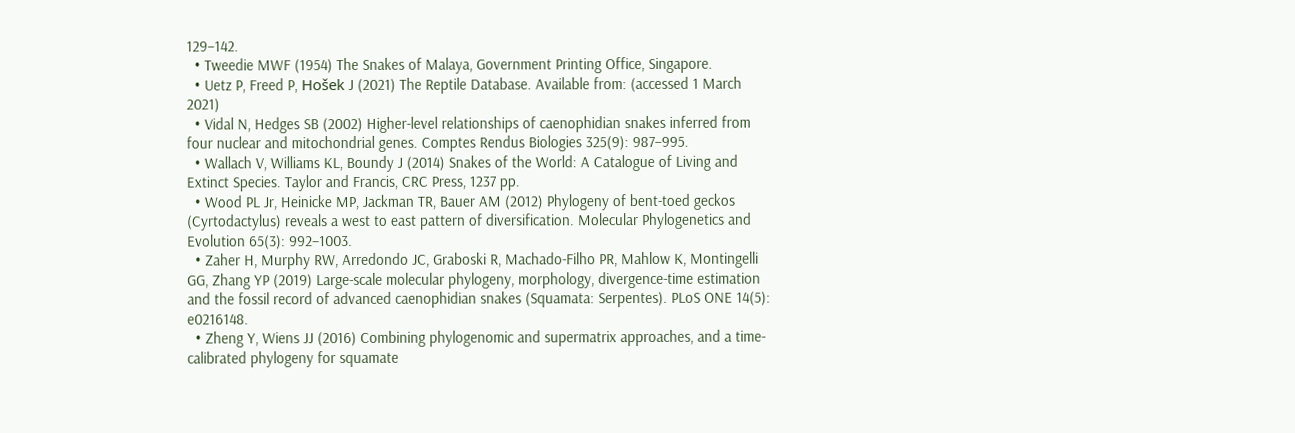129–142.
  • Tweedie MWF (1954) The Snakes of Malaya, Government Printing Office, Singapore.
  • Uetz P, Freed P, Hošek J (2021) The Reptile Database. Available from: (accessed 1 March 2021)
  • Vidal N, Hedges SB (2002) Higher-level relationships of caenophidian snakes inferred from four nuclear and mitochondrial genes. Comptes Rendus Biologies 325(9): 987–995.
  • Wallach V, Williams KL, Boundy J (2014) Snakes of the World: A Catalogue of Living and Extinct Species. Taylor and Francis, CRC Press, 1237 pp.
  • Wood PL Jr, Heinicke MP, Jackman TR, Bauer AM (2012) Phylogeny of bent-toed geckos (Cyrtodactylus) reveals a west to east pattern of diversification. Molecular Phylogenetics and Evolution 65(3): 992–1003.
  • Zaher H, Murphy RW, Arredondo JC, Graboski R, Machado-Filho PR, Mahlow K, Montingelli GG, Zhang YP (2019) Large-scale molecular phylogeny, morphology, divergence-time estimation and the fossil record of advanced caenophidian snakes (Squamata: Serpentes). PLoS ONE 14(5): e0216148.
  • Zheng Y, Wiens JJ (2016) Combining phylogenomic and supermatrix approaches, and a time-calibrated phylogeny for squamate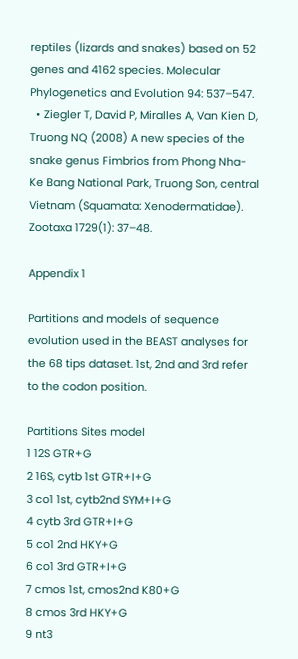reptiles (lizards and snakes) based on 52 genes and 4162 species. Molecular Phylogenetics and Evolution 94: 537–547.
  • Ziegler T, David P, Miralles A, Van Kien D, Truong NQ (2008) A new species of the snake genus Fimbrios from Phong Nha-Ke Bang National Park, Truong Son, central Vietnam (Squamata: Xenodermatidae). Zootaxa 1729(1): 37–48.

Appendix 1

Partitions and models of sequence evolution used in the BEAST analyses for the 68 tips dataset. 1st, 2nd and 3rd refer to the codon position.

Partitions Sites model
1 12S GTR+G
2 16S, cytb 1st GTR+I+G
3 co1 1st, cytb2nd SYM+I+G
4 cytb 3rd GTR+I+G
5 co1 2nd HKY+G
6 co1 3rd GTR+I+G
7 cmos 1st, cmos2nd K80+G
8 cmos 3rd HKY+G
9 nt3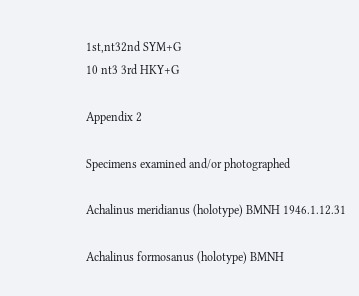1st,nt32nd SYM+G
10 nt3 3rd HKY+G

Appendix 2

Specimens examined and/or photographed

Achalinus meridianus (holotype) BMNH 1946.1.12.31

Achalinus formosanus (holotype) BMNH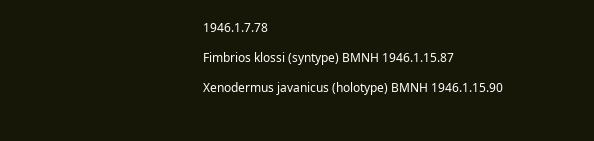1946.1.7.78

Fimbrios klossi (syntype) BMNH 1946.1.15.87

Xenodermus javanicus (holotype) BMNH 1946.1.15.90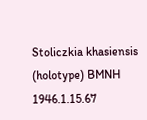Stoliczkia khasiensis (holotype) BMNH 1946.1.15.67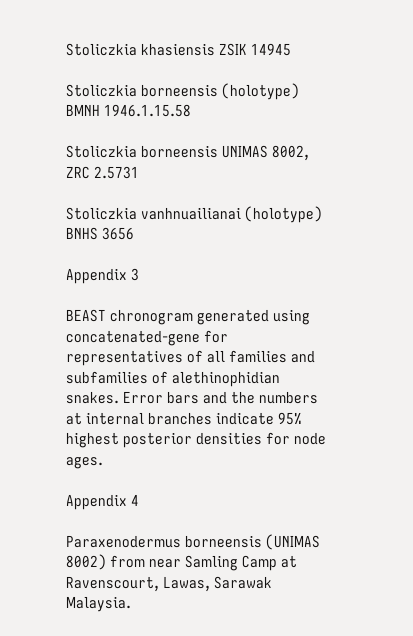Stoliczkia khasiensis ZSIK 14945

Stoliczkia borneensis (holotype) BMNH 1946.1.15.58

Stoliczkia borneensis UNIMAS 8002, ZRC 2.5731

Stoliczkia vanhnuailianai (holotype) BNHS 3656

Appendix 3

BEAST chronogram generated using concatenated-gene for representatives of all families and subfamilies of alethinophidian snakes. Error bars and the numbers at internal branches indicate 95% highest posterior densities for node ages.

Appendix 4

Paraxenodermus borneensis (UNIMAS 8002) from near Samling Camp at Ravenscourt, Lawas, Sarawak Malaysia.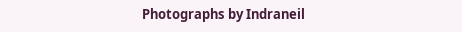Photographs by Indraneil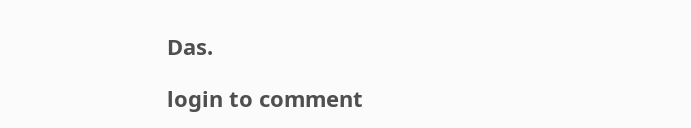Das.

login to comment